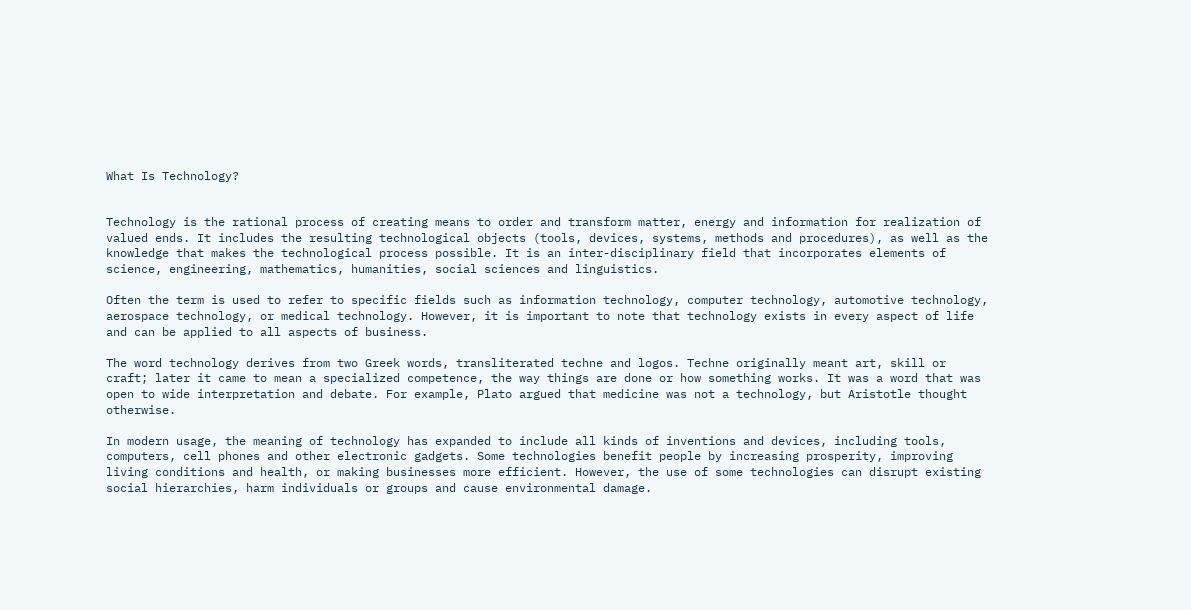What Is Technology?


Technology is the rational process of creating means to order and transform matter, energy and information for realization of valued ends. It includes the resulting technological objects (tools, devices, systems, methods and procedures), as well as the knowledge that makes the technological process possible. It is an inter-disciplinary field that incorporates elements of science, engineering, mathematics, humanities, social sciences and linguistics.

Often the term is used to refer to specific fields such as information technology, computer technology, automotive technology, aerospace technology, or medical technology. However, it is important to note that technology exists in every aspect of life and can be applied to all aspects of business.

The word technology derives from two Greek words, transliterated techne and logos. Techne originally meant art, skill or craft; later it came to mean a specialized competence, the way things are done or how something works. It was a word that was open to wide interpretation and debate. For example, Plato argued that medicine was not a technology, but Aristotle thought otherwise.

In modern usage, the meaning of technology has expanded to include all kinds of inventions and devices, including tools, computers, cell phones and other electronic gadgets. Some technologies benefit people by increasing prosperity, improving living conditions and health, or making businesses more efficient. However, the use of some technologies can disrupt existing social hierarchies, harm individuals or groups and cause environmental damage.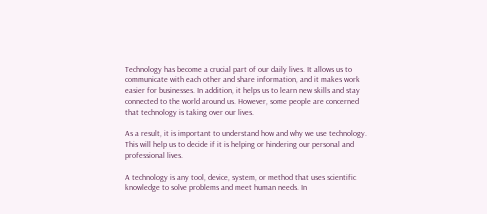Technology has become a crucial part of our daily lives. It allows us to communicate with each other and share information, and it makes work easier for businesses. In addition, it helps us to learn new skills and stay connected to the world around us. However, some people are concerned that technology is taking over our lives.

As a result, it is important to understand how and why we use technology. This will help us to decide if it is helping or hindering our personal and professional lives.

A technology is any tool, device, system, or method that uses scientific knowledge to solve problems and meet human needs. In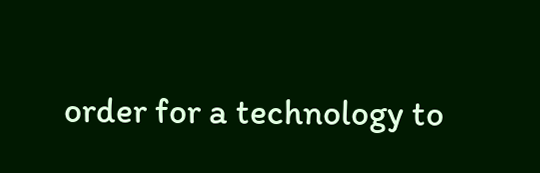order for a technology to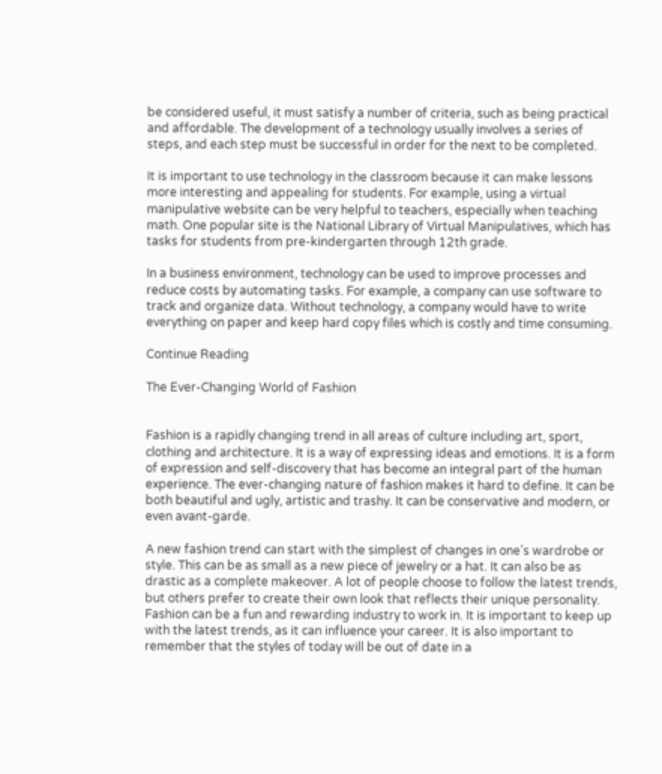be considered useful, it must satisfy a number of criteria, such as being practical and affordable. The development of a technology usually involves a series of steps, and each step must be successful in order for the next to be completed.

It is important to use technology in the classroom because it can make lessons more interesting and appealing for students. For example, using a virtual manipulative website can be very helpful to teachers, especially when teaching math. One popular site is the National Library of Virtual Manipulatives, which has tasks for students from pre-kindergarten through 12th grade.

In a business environment, technology can be used to improve processes and reduce costs by automating tasks. For example, a company can use software to track and organize data. Without technology, a company would have to write everything on paper and keep hard copy files which is costly and time consuming.

Continue Reading

The Ever-Changing World of Fashion


Fashion is a rapidly changing trend in all areas of culture including art, sport, clothing and architecture. It is a way of expressing ideas and emotions. It is a form of expression and self-discovery that has become an integral part of the human experience. The ever-changing nature of fashion makes it hard to define. It can be both beautiful and ugly, artistic and trashy. It can be conservative and modern, or even avant-garde.

A new fashion trend can start with the simplest of changes in one’s wardrobe or style. This can be as small as a new piece of jewelry or a hat. It can also be as drastic as a complete makeover. A lot of people choose to follow the latest trends, but others prefer to create their own look that reflects their unique personality. Fashion can be a fun and rewarding industry to work in. It is important to keep up with the latest trends, as it can influence your career. It is also important to remember that the styles of today will be out of date in a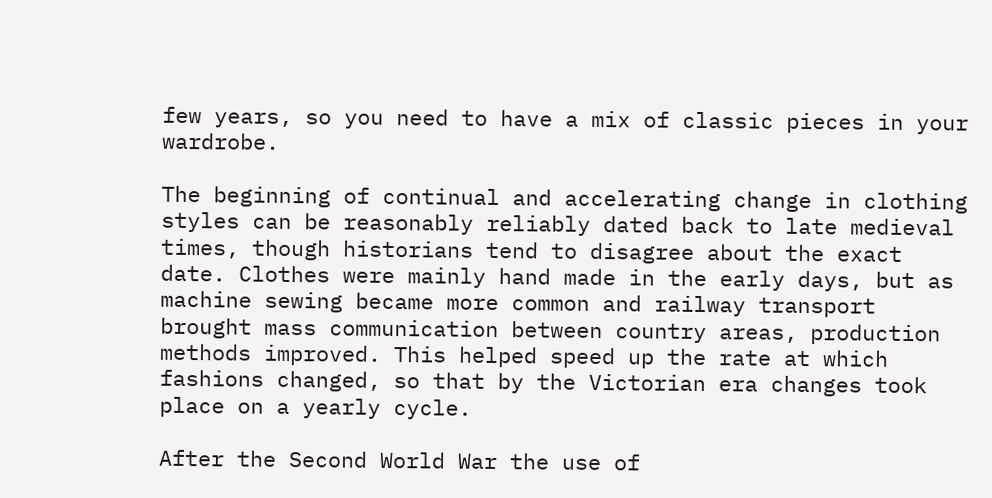few years, so you need to have a mix of classic pieces in your wardrobe.

The beginning of continual and accelerating change in clothing styles can be reasonably reliably dated back to late medieval times, though historians tend to disagree about the exact date. Clothes were mainly hand made in the early days, but as machine sewing became more common and railway transport brought mass communication between country areas, production methods improved. This helped speed up the rate at which fashions changed, so that by the Victorian era changes took place on a yearly cycle.

After the Second World War the use of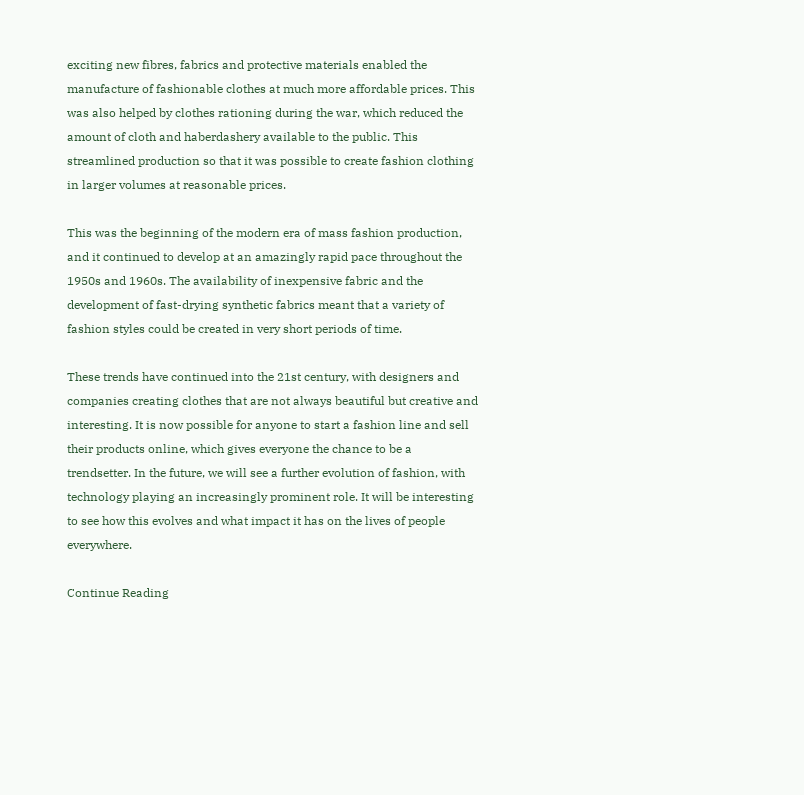exciting new fibres, fabrics and protective materials enabled the manufacture of fashionable clothes at much more affordable prices. This was also helped by clothes rationing during the war, which reduced the amount of cloth and haberdashery available to the public. This streamlined production so that it was possible to create fashion clothing in larger volumes at reasonable prices.

This was the beginning of the modern era of mass fashion production, and it continued to develop at an amazingly rapid pace throughout the 1950s and 1960s. The availability of inexpensive fabric and the development of fast-drying synthetic fabrics meant that a variety of fashion styles could be created in very short periods of time.

These trends have continued into the 21st century, with designers and companies creating clothes that are not always beautiful but creative and interesting. It is now possible for anyone to start a fashion line and sell their products online, which gives everyone the chance to be a trendsetter. In the future, we will see a further evolution of fashion, with technology playing an increasingly prominent role. It will be interesting to see how this evolves and what impact it has on the lives of people everywhere.

Continue Reading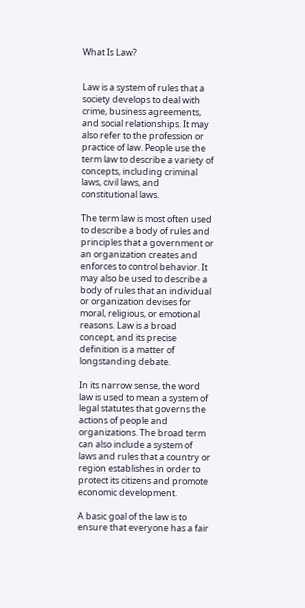What Is Law?


Law is a system of rules that a society develops to deal with crime, business agreements, and social relationships. It may also refer to the profession or practice of law. People use the term law to describe a variety of concepts, including criminal laws, civil laws, and constitutional laws.

The term law is most often used to describe a body of rules and principles that a government or an organization creates and enforces to control behavior. It may also be used to describe a body of rules that an individual or organization devises for moral, religious, or emotional reasons. Law is a broad concept, and its precise definition is a matter of longstanding debate.

In its narrow sense, the word law is used to mean a system of legal statutes that governs the actions of people and organizations. The broad term can also include a system of laws and rules that a country or region establishes in order to protect its citizens and promote economic development.

A basic goal of the law is to ensure that everyone has a fair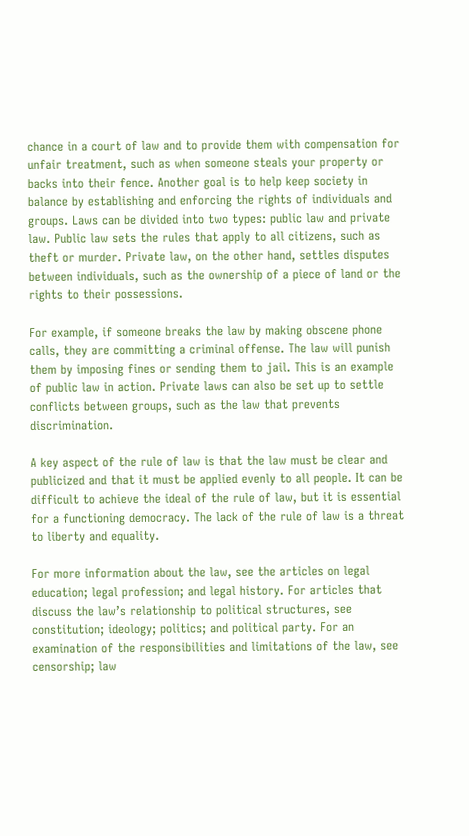chance in a court of law and to provide them with compensation for unfair treatment, such as when someone steals your property or backs into their fence. Another goal is to help keep society in balance by establishing and enforcing the rights of individuals and groups. Laws can be divided into two types: public law and private law. Public law sets the rules that apply to all citizens, such as theft or murder. Private law, on the other hand, settles disputes between individuals, such as the ownership of a piece of land or the rights to their possessions.

For example, if someone breaks the law by making obscene phone calls, they are committing a criminal offense. The law will punish them by imposing fines or sending them to jail. This is an example of public law in action. Private laws can also be set up to settle conflicts between groups, such as the law that prevents discrimination.

A key aspect of the rule of law is that the law must be clear and publicized and that it must be applied evenly to all people. It can be difficult to achieve the ideal of the rule of law, but it is essential for a functioning democracy. The lack of the rule of law is a threat to liberty and equality.

For more information about the law, see the articles on legal education; legal profession; and legal history. For articles that discuss the law’s relationship to political structures, see constitution; ideology; politics; and political party. For an examination of the responsibilities and limitations of the law, see censorship; law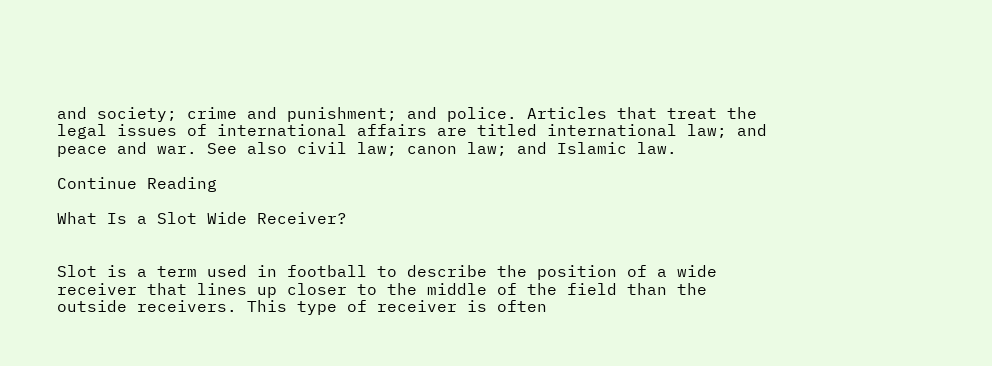and society; crime and punishment; and police. Articles that treat the legal issues of international affairs are titled international law; and peace and war. See also civil law; canon law; and Islamic law.

Continue Reading

What Is a Slot Wide Receiver?


Slot is a term used in football to describe the position of a wide receiver that lines up closer to the middle of the field than the outside receivers. This type of receiver is often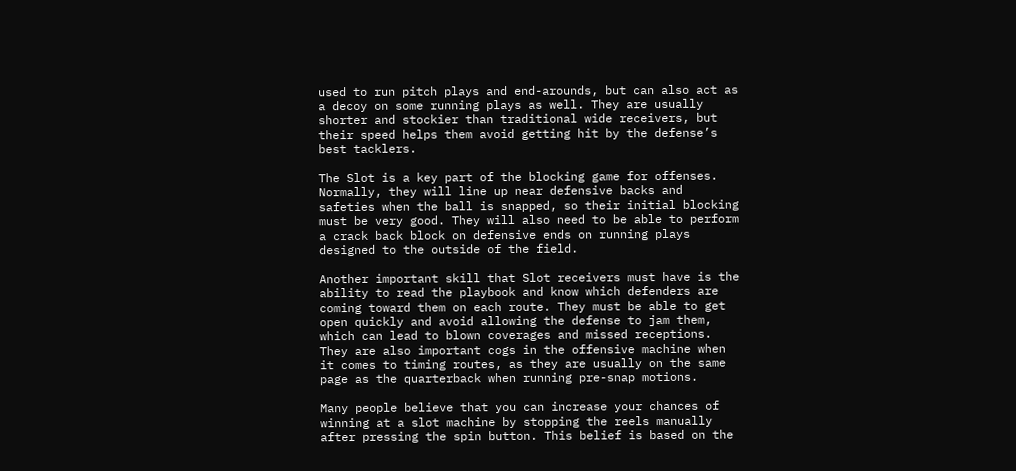used to run pitch plays and end-arounds, but can also act as a decoy on some running plays as well. They are usually shorter and stockier than traditional wide receivers, but their speed helps them avoid getting hit by the defense’s best tacklers.

The Slot is a key part of the blocking game for offenses. Normally, they will line up near defensive backs and safeties when the ball is snapped, so their initial blocking must be very good. They will also need to be able to perform a crack back block on defensive ends on running plays designed to the outside of the field.

Another important skill that Slot receivers must have is the ability to read the playbook and know which defenders are coming toward them on each route. They must be able to get open quickly and avoid allowing the defense to jam them, which can lead to blown coverages and missed receptions. They are also important cogs in the offensive machine when it comes to timing routes, as they are usually on the same page as the quarterback when running pre-snap motions.

Many people believe that you can increase your chances of winning at a slot machine by stopping the reels manually after pressing the spin button. This belief is based on the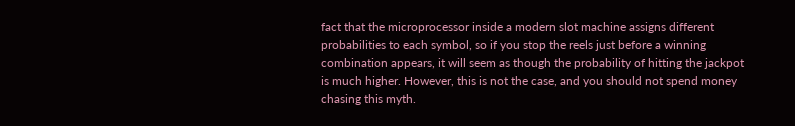fact that the microprocessor inside a modern slot machine assigns different probabilities to each symbol, so if you stop the reels just before a winning combination appears, it will seem as though the probability of hitting the jackpot is much higher. However, this is not the case, and you should not spend money chasing this myth.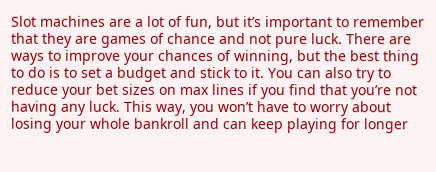Slot machines are a lot of fun, but it’s important to remember that they are games of chance and not pure luck. There are ways to improve your chances of winning, but the best thing to do is to set a budget and stick to it. You can also try to reduce your bet sizes on max lines if you find that you’re not having any luck. This way, you won’t have to worry about losing your whole bankroll and can keep playing for longer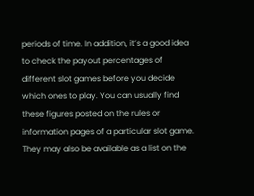periods of time. In addition, it’s a good idea to check the payout percentages of different slot games before you decide which ones to play. You can usually find these figures posted on the rules or information pages of a particular slot game. They may also be available as a list on the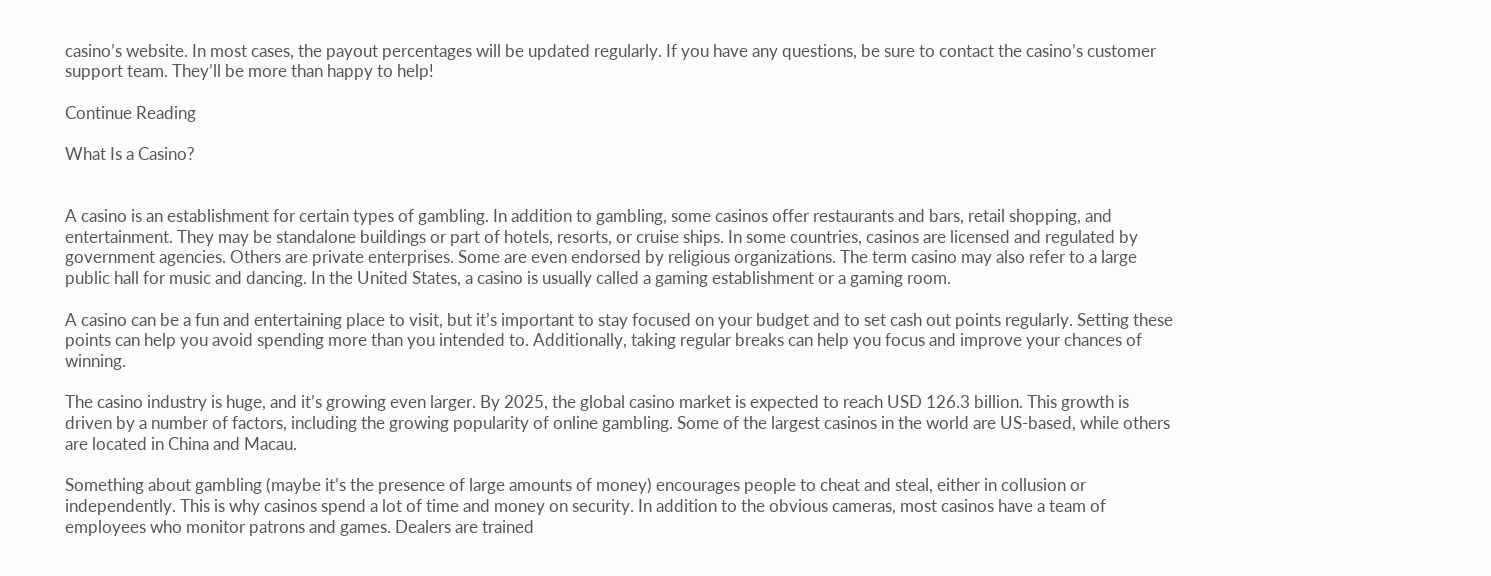casino’s website. In most cases, the payout percentages will be updated regularly. If you have any questions, be sure to contact the casino’s customer support team. They’ll be more than happy to help!

Continue Reading

What Is a Casino?


A casino is an establishment for certain types of gambling. In addition to gambling, some casinos offer restaurants and bars, retail shopping, and entertainment. They may be standalone buildings or part of hotels, resorts, or cruise ships. In some countries, casinos are licensed and regulated by government agencies. Others are private enterprises. Some are even endorsed by religious organizations. The term casino may also refer to a large public hall for music and dancing. In the United States, a casino is usually called a gaming establishment or a gaming room.

A casino can be a fun and entertaining place to visit, but it’s important to stay focused on your budget and to set cash out points regularly. Setting these points can help you avoid spending more than you intended to. Additionally, taking regular breaks can help you focus and improve your chances of winning.

The casino industry is huge, and it’s growing even larger. By 2025, the global casino market is expected to reach USD 126.3 billion. This growth is driven by a number of factors, including the growing popularity of online gambling. Some of the largest casinos in the world are US-based, while others are located in China and Macau.

Something about gambling (maybe it’s the presence of large amounts of money) encourages people to cheat and steal, either in collusion or independently. This is why casinos spend a lot of time and money on security. In addition to the obvious cameras, most casinos have a team of employees who monitor patrons and games. Dealers are trained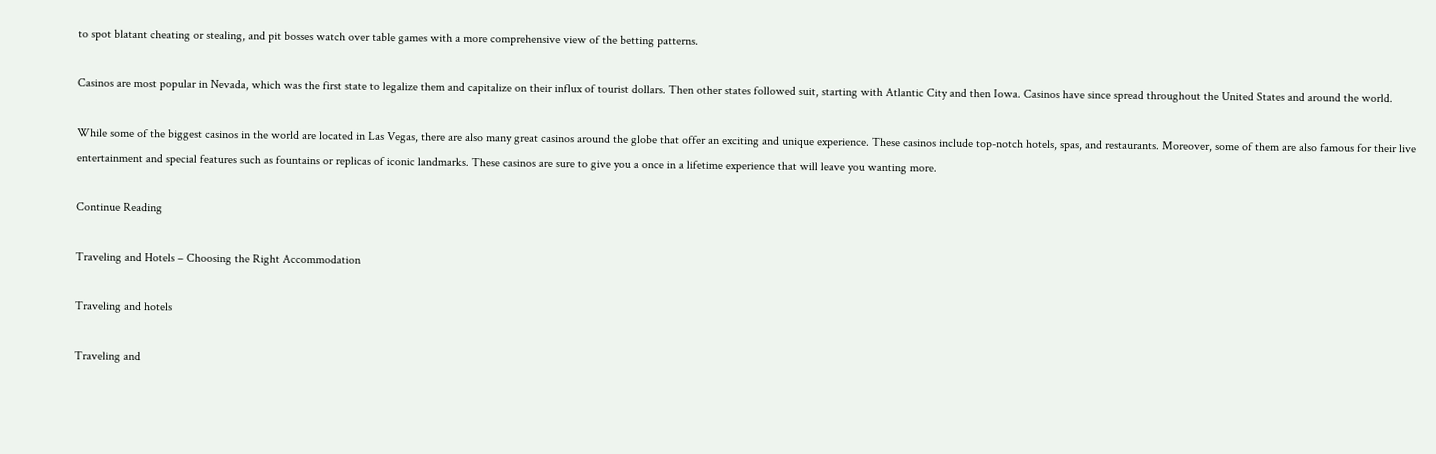to spot blatant cheating or stealing, and pit bosses watch over table games with a more comprehensive view of the betting patterns.

Casinos are most popular in Nevada, which was the first state to legalize them and capitalize on their influx of tourist dollars. Then other states followed suit, starting with Atlantic City and then Iowa. Casinos have since spread throughout the United States and around the world.

While some of the biggest casinos in the world are located in Las Vegas, there are also many great casinos around the globe that offer an exciting and unique experience. These casinos include top-notch hotels, spas, and restaurants. Moreover, some of them are also famous for their live entertainment and special features such as fountains or replicas of iconic landmarks. These casinos are sure to give you a once in a lifetime experience that will leave you wanting more.

Continue Reading

Traveling and Hotels – Choosing the Right Accommodation

Traveling and hotels

Traveling and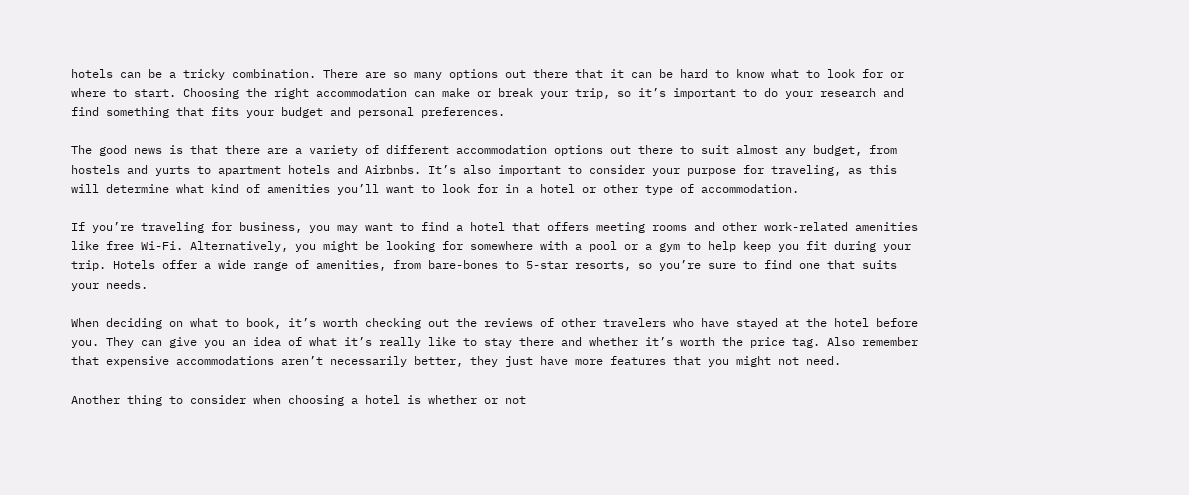hotels can be a tricky combination. There are so many options out there that it can be hard to know what to look for or where to start. Choosing the right accommodation can make or break your trip, so it’s important to do your research and find something that fits your budget and personal preferences.

The good news is that there are a variety of different accommodation options out there to suit almost any budget, from hostels and yurts to apartment hotels and Airbnbs. It’s also important to consider your purpose for traveling, as this will determine what kind of amenities you’ll want to look for in a hotel or other type of accommodation.

If you’re traveling for business, you may want to find a hotel that offers meeting rooms and other work-related amenities like free Wi-Fi. Alternatively, you might be looking for somewhere with a pool or a gym to help keep you fit during your trip. Hotels offer a wide range of amenities, from bare-bones to 5-star resorts, so you’re sure to find one that suits your needs.

When deciding on what to book, it’s worth checking out the reviews of other travelers who have stayed at the hotel before you. They can give you an idea of what it’s really like to stay there and whether it’s worth the price tag. Also remember that expensive accommodations aren’t necessarily better, they just have more features that you might not need.

Another thing to consider when choosing a hotel is whether or not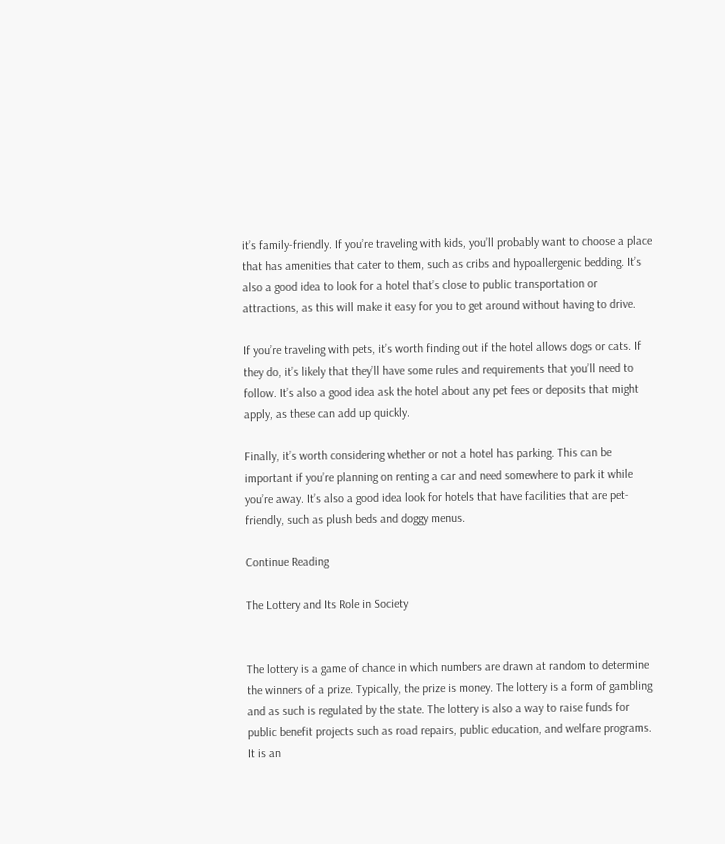it’s family-friendly. If you’re traveling with kids, you’ll probably want to choose a place that has amenities that cater to them, such as cribs and hypoallergenic bedding. It’s also a good idea to look for a hotel that’s close to public transportation or attractions, as this will make it easy for you to get around without having to drive.

If you’re traveling with pets, it’s worth finding out if the hotel allows dogs or cats. If they do, it’s likely that they’ll have some rules and requirements that you’ll need to follow. It’s also a good idea ask the hotel about any pet fees or deposits that might apply, as these can add up quickly.

Finally, it’s worth considering whether or not a hotel has parking. This can be important if you’re planning on renting a car and need somewhere to park it while you’re away. It’s also a good idea look for hotels that have facilities that are pet-friendly, such as plush beds and doggy menus.

Continue Reading

The Lottery and Its Role in Society


The lottery is a game of chance in which numbers are drawn at random to determine the winners of a prize. Typically, the prize is money. The lottery is a form of gambling and as such is regulated by the state. The lottery is also a way to raise funds for public benefit projects such as road repairs, public education, and welfare programs. It is an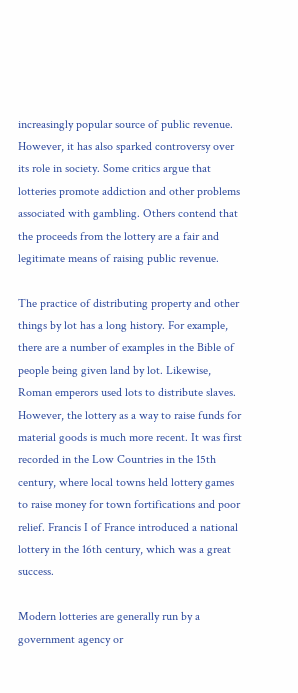increasingly popular source of public revenue. However, it has also sparked controversy over its role in society. Some critics argue that lotteries promote addiction and other problems associated with gambling. Others contend that the proceeds from the lottery are a fair and legitimate means of raising public revenue.

The practice of distributing property and other things by lot has a long history. For example, there are a number of examples in the Bible of people being given land by lot. Likewise, Roman emperors used lots to distribute slaves. However, the lottery as a way to raise funds for material goods is much more recent. It was first recorded in the Low Countries in the 15th century, where local towns held lottery games to raise money for town fortifications and poor relief. Francis I of France introduced a national lottery in the 16th century, which was a great success.

Modern lotteries are generally run by a government agency or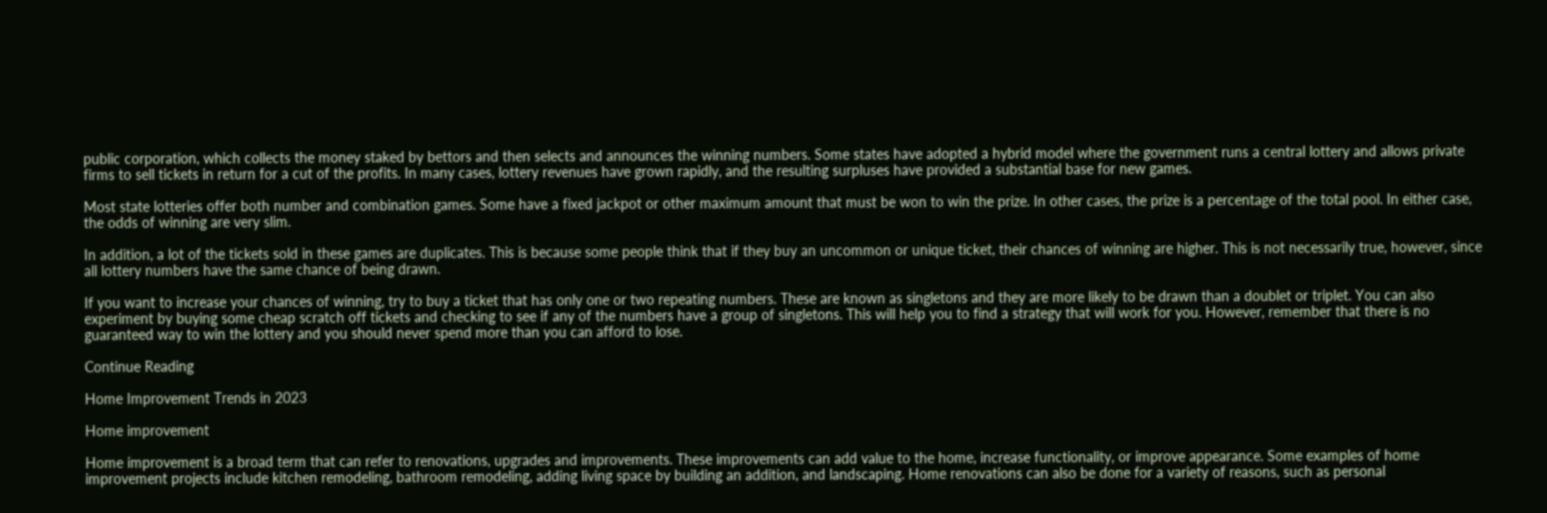public corporation, which collects the money staked by bettors and then selects and announces the winning numbers. Some states have adopted a hybrid model where the government runs a central lottery and allows private firms to sell tickets in return for a cut of the profits. In many cases, lottery revenues have grown rapidly, and the resulting surpluses have provided a substantial base for new games.

Most state lotteries offer both number and combination games. Some have a fixed jackpot or other maximum amount that must be won to win the prize. In other cases, the prize is a percentage of the total pool. In either case, the odds of winning are very slim.

In addition, a lot of the tickets sold in these games are duplicates. This is because some people think that if they buy an uncommon or unique ticket, their chances of winning are higher. This is not necessarily true, however, since all lottery numbers have the same chance of being drawn.

If you want to increase your chances of winning, try to buy a ticket that has only one or two repeating numbers. These are known as singletons and they are more likely to be drawn than a doublet or triplet. You can also experiment by buying some cheap scratch off tickets and checking to see if any of the numbers have a group of singletons. This will help you to find a strategy that will work for you. However, remember that there is no guaranteed way to win the lottery and you should never spend more than you can afford to lose.

Continue Reading

Home Improvement Trends in 2023

Home improvement

Home improvement is a broad term that can refer to renovations, upgrades and improvements. These improvements can add value to the home, increase functionality, or improve appearance. Some examples of home improvement projects include kitchen remodeling, bathroom remodeling, adding living space by building an addition, and landscaping. Home renovations can also be done for a variety of reasons, such as personal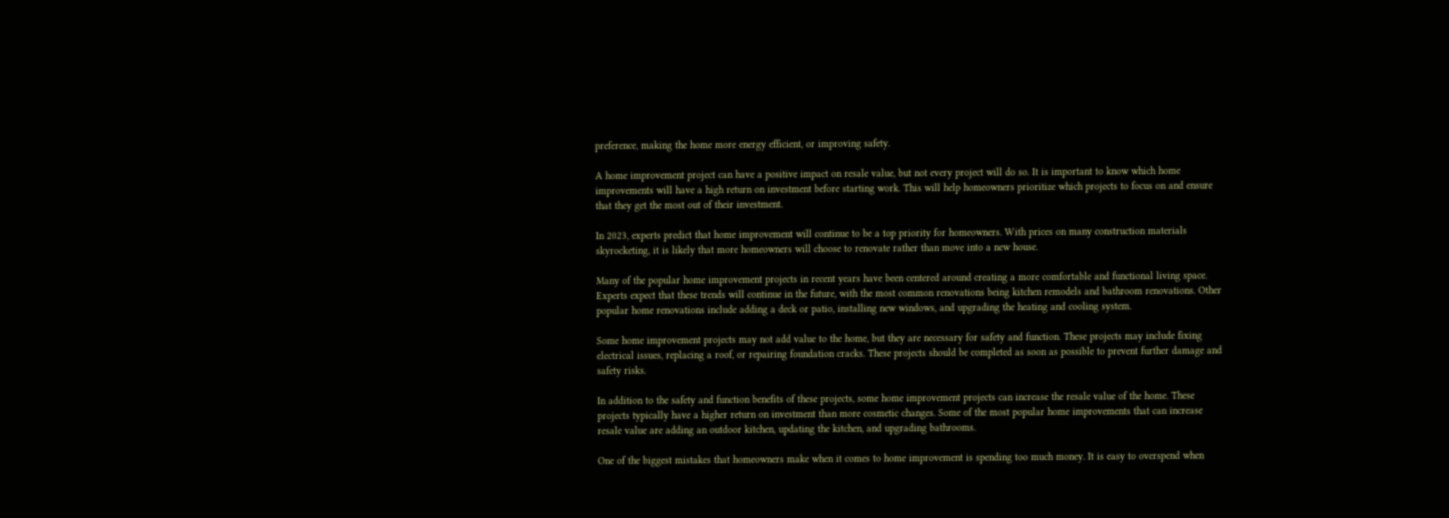preference, making the home more energy efficient, or improving safety.

A home improvement project can have a positive impact on resale value, but not every project will do so. It is important to know which home improvements will have a high return on investment before starting work. This will help homeowners prioritize which projects to focus on and ensure that they get the most out of their investment.

In 2023, experts predict that home improvement will continue to be a top priority for homeowners. With prices on many construction materials skyrocketing, it is likely that more homeowners will choose to renovate rather than move into a new house.

Many of the popular home improvement projects in recent years have been centered around creating a more comfortable and functional living space. Experts expect that these trends will continue in the future, with the most common renovations being kitchen remodels and bathroom renovations. Other popular home renovations include adding a deck or patio, installing new windows, and upgrading the heating and cooling system.

Some home improvement projects may not add value to the home, but they are necessary for safety and function. These projects may include fixing electrical issues, replacing a roof, or repairing foundation cracks. These projects should be completed as soon as possible to prevent further damage and safety risks.

In addition to the safety and function benefits of these projects, some home improvement projects can increase the resale value of the home. These projects typically have a higher return on investment than more cosmetic changes. Some of the most popular home improvements that can increase resale value are adding an outdoor kitchen, updating the kitchen, and upgrading bathrooms.

One of the biggest mistakes that homeowners make when it comes to home improvement is spending too much money. It is easy to overspend when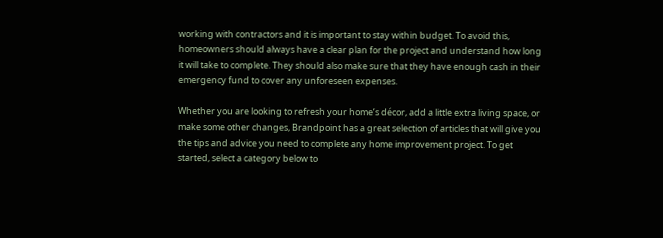working with contractors and it is important to stay within budget. To avoid this, homeowners should always have a clear plan for the project and understand how long it will take to complete. They should also make sure that they have enough cash in their emergency fund to cover any unforeseen expenses.

Whether you are looking to refresh your home’s décor, add a little extra living space, or make some other changes, Brandpoint has a great selection of articles that will give you the tips and advice you need to complete any home improvement project. To get started, select a category below to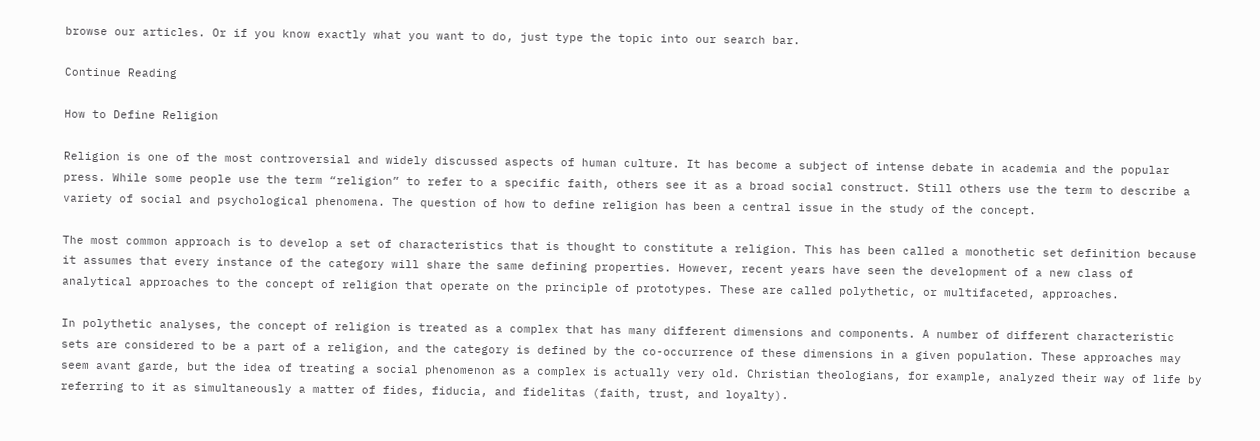browse our articles. Or if you know exactly what you want to do, just type the topic into our search bar.

Continue Reading

How to Define Religion

Religion is one of the most controversial and widely discussed aspects of human culture. It has become a subject of intense debate in academia and the popular press. While some people use the term “religion” to refer to a specific faith, others see it as a broad social construct. Still others use the term to describe a variety of social and psychological phenomena. The question of how to define religion has been a central issue in the study of the concept.

The most common approach is to develop a set of characteristics that is thought to constitute a religion. This has been called a monothetic set definition because it assumes that every instance of the category will share the same defining properties. However, recent years have seen the development of a new class of analytical approaches to the concept of religion that operate on the principle of prototypes. These are called polythetic, or multifaceted, approaches.

In polythetic analyses, the concept of religion is treated as a complex that has many different dimensions and components. A number of different characteristic sets are considered to be a part of a religion, and the category is defined by the co-occurrence of these dimensions in a given population. These approaches may seem avant garde, but the idea of treating a social phenomenon as a complex is actually very old. Christian theologians, for example, analyzed their way of life by referring to it as simultaneously a matter of fides, fiducia, and fidelitas (faith, trust, and loyalty).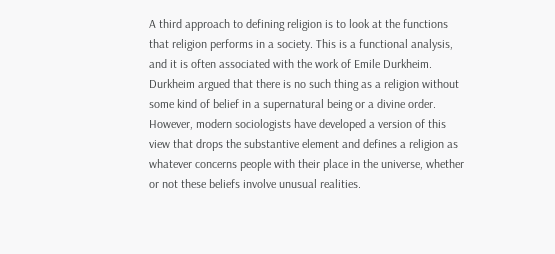A third approach to defining religion is to look at the functions that religion performs in a society. This is a functional analysis, and it is often associated with the work of Emile Durkheim. Durkheim argued that there is no such thing as a religion without some kind of belief in a supernatural being or a divine order. However, modern sociologists have developed a version of this view that drops the substantive element and defines a religion as whatever concerns people with their place in the universe, whether or not these beliefs involve unusual realities.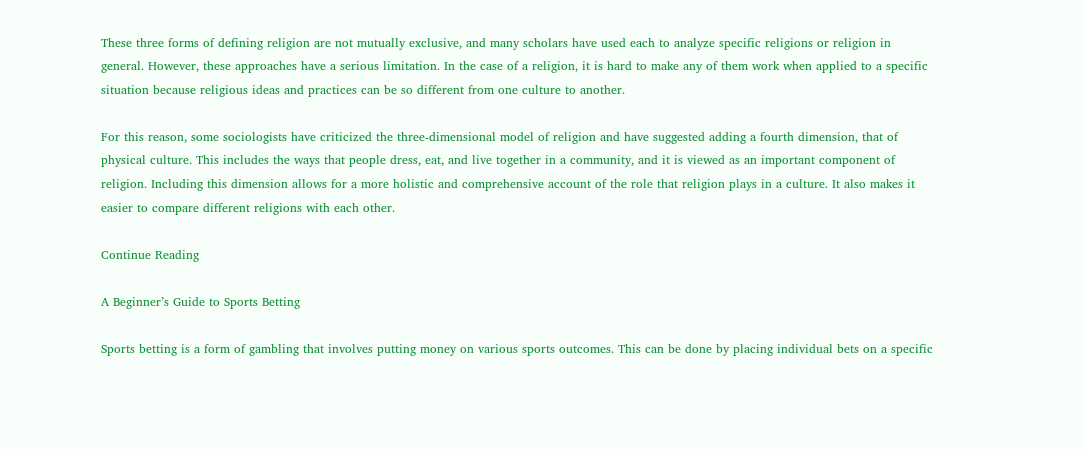These three forms of defining religion are not mutually exclusive, and many scholars have used each to analyze specific religions or religion in general. However, these approaches have a serious limitation. In the case of a religion, it is hard to make any of them work when applied to a specific situation because religious ideas and practices can be so different from one culture to another.

For this reason, some sociologists have criticized the three-dimensional model of religion and have suggested adding a fourth dimension, that of physical culture. This includes the ways that people dress, eat, and live together in a community, and it is viewed as an important component of religion. Including this dimension allows for a more holistic and comprehensive account of the role that religion plays in a culture. It also makes it easier to compare different religions with each other.

Continue Reading

A Beginner’s Guide to Sports Betting

Sports betting is a form of gambling that involves putting money on various sports outcomes. This can be done by placing individual bets on a specific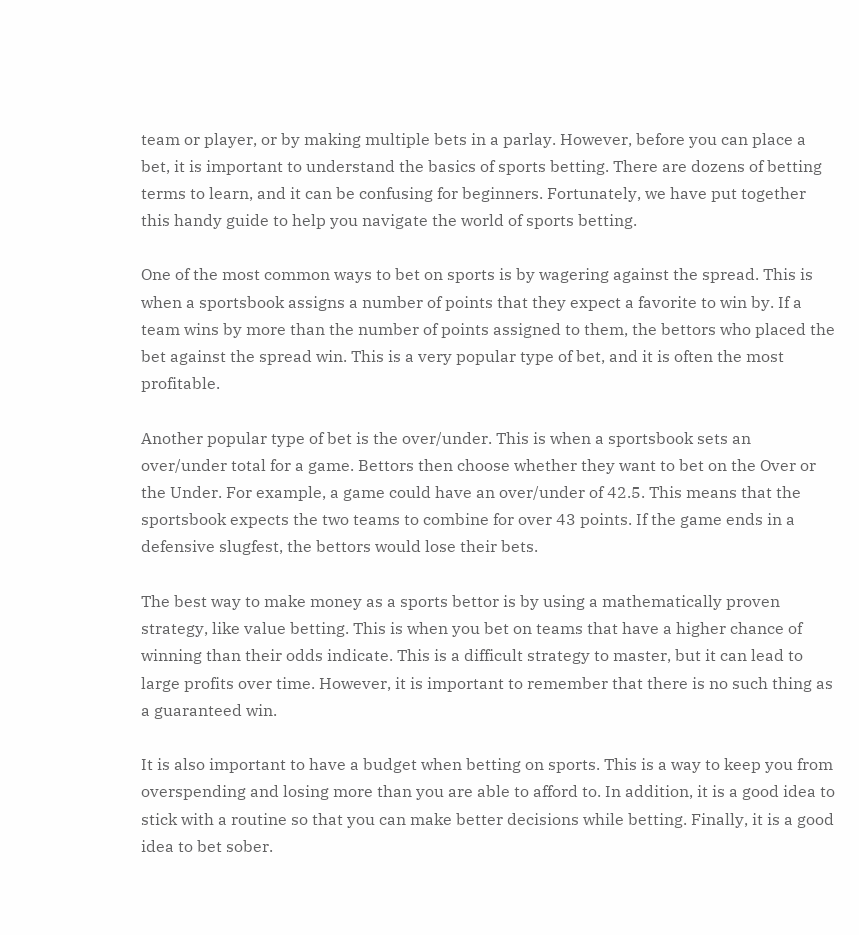team or player, or by making multiple bets in a parlay. However, before you can place a bet, it is important to understand the basics of sports betting. There are dozens of betting terms to learn, and it can be confusing for beginners. Fortunately, we have put together this handy guide to help you navigate the world of sports betting.

One of the most common ways to bet on sports is by wagering against the spread. This is when a sportsbook assigns a number of points that they expect a favorite to win by. If a team wins by more than the number of points assigned to them, the bettors who placed the bet against the spread win. This is a very popular type of bet, and it is often the most profitable.

Another popular type of bet is the over/under. This is when a sportsbook sets an over/under total for a game. Bettors then choose whether they want to bet on the Over or the Under. For example, a game could have an over/under of 42.5. This means that the sportsbook expects the two teams to combine for over 43 points. If the game ends in a defensive slugfest, the bettors would lose their bets.

The best way to make money as a sports bettor is by using a mathematically proven strategy, like value betting. This is when you bet on teams that have a higher chance of winning than their odds indicate. This is a difficult strategy to master, but it can lead to large profits over time. However, it is important to remember that there is no such thing as a guaranteed win.

It is also important to have a budget when betting on sports. This is a way to keep you from overspending and losing more than you are able to afford to. In addition, it is a good idea to stick with a routine so that you can make better decisions while betting. Finally, it is a good idea to bet sober.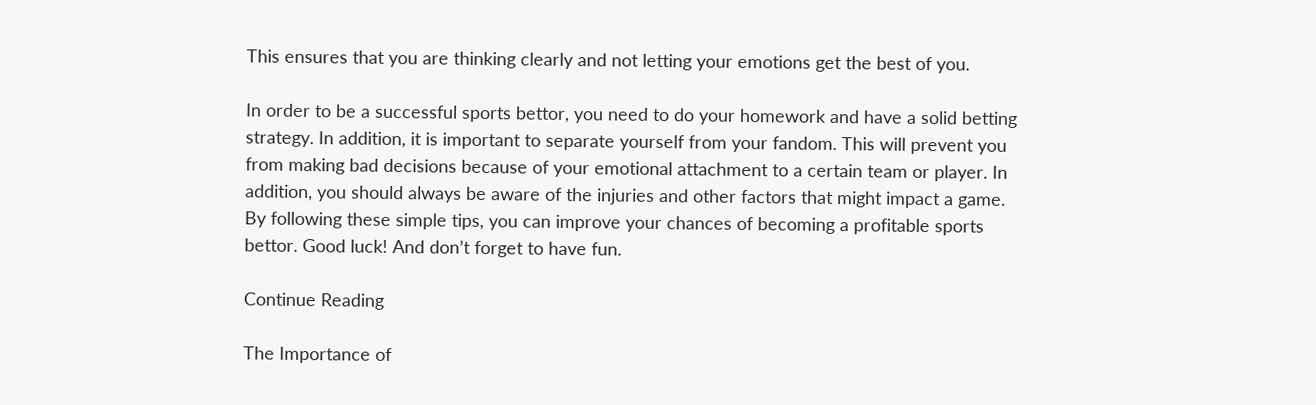This ensures that you are thinking clearly and not letting your emotions get the best of you.

In order to be a successful sports bettor, you need to do your homework and have a solid betting strategy. In addition, it is important to separate yourself from your fandom. This will prevent you from making bad decisions because of your emotional attachment to a certain team or player. In addition, you should always be aware of the injuries and other factors that might impact a game. By following these simple tips, you can improve your chances of becoming a profitable sports bettor. Good luck! And don’t forget to have fun.

Continue Reading

The Importance of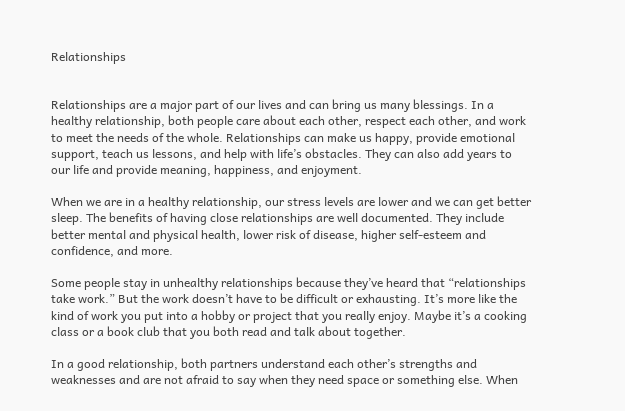Relationships


Relationships are a major part of our lives and can bring us many blessings. In a healthy relationship, both people care about each other, respect each other, and work to meet the needs of the whole. Relationships can make us happy, provide emotional support, teach us lessons, and help with life’s obstacles. They can also add years to our life and provide meaning, happiness, and enjoyment.

When we are in a healthy relationship, our stress levels are lower and we can get better sleep. The benefits of having close relationships are well documented. They include better mental and physical health, lower risk of disease, higher self-esteem and confidence, and more.

Some people stay in unhealthy relationships because they’ve heard that “relationships take work.” But the work doesn’t have to be difficult or exhausting. It’s more like the kind of work you put into a hobby or project that you really enjoy. Maybe it’s a cooking class or a book club that you both read and talk about together.

In a good relationship, both partners understand each other’s strengths and weaknesses and are not afraid to say when they need space or something else. When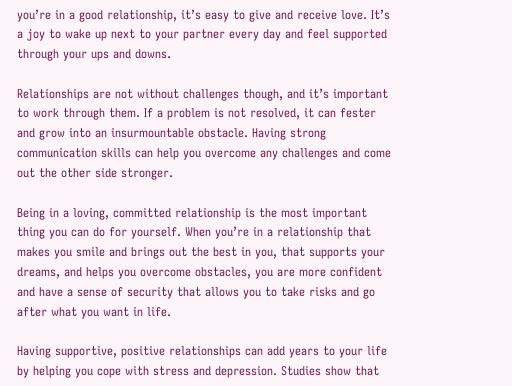you’re in a good relationship, it’s easy to give and receive love. It’s a joy to wake up next to your partner every day and feel supported through your ups and downs.

Relationships are not without challenges though, and it’s important to work through them. If a problem is not resolved, it can fester and grow into an insurmountable obstacle. Having strong communication skills can help you overcome any challenges and come out the other side stronger.

Being in a loving, committed relationship is the most important thing you can do for yourself. When you’re in a relationship that makes you smile and brings out the best in you, that supports your dreams, and helps you overcome obstacles, you are more confident and have a sense of security that allows you to take risks and go after what you want in life.

Having supportive, positive relationships can add years to your life by helping you cope with stress and depression. Studies show that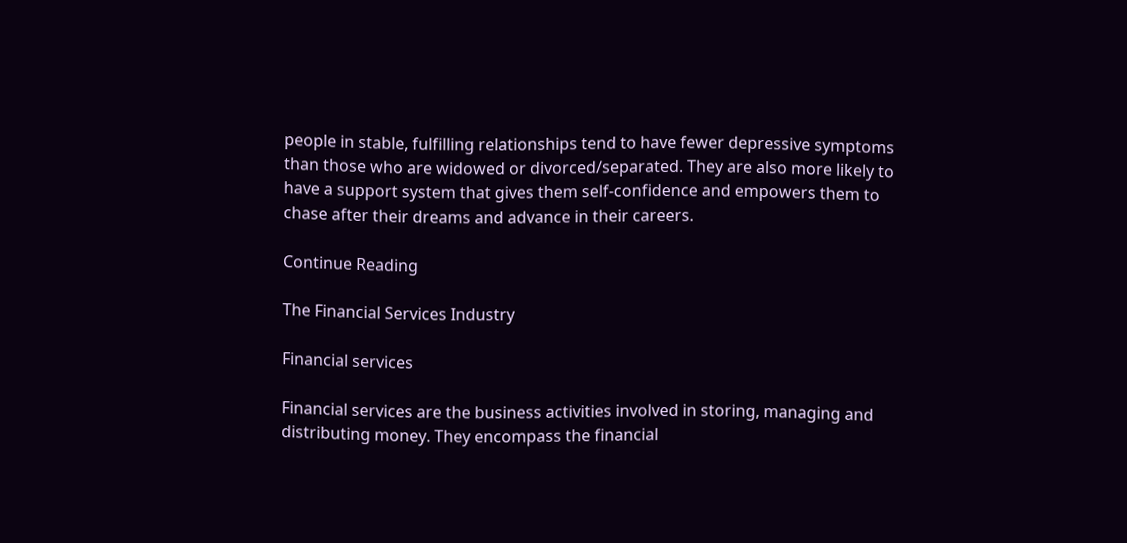people in stable, fulfilling relationships tend to have fewer depressive symptoms than those who are widowed or divorced/separated. They are also more likely to have a support system that gives them self-confidence and empowers them to chase after their dreams and advance in their careers.

Continue Reading

The Financial Services Industry

Financial services

Financial services are the business activities involved in storing, managing and distributing money. They encompass the financial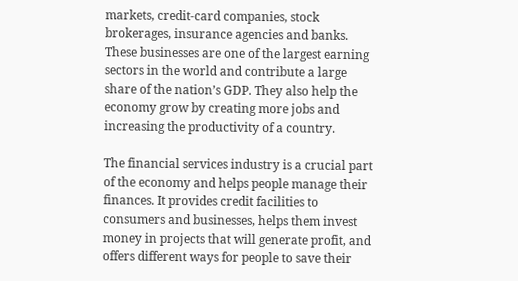markets, credit-card companies, stock brokerages, insurance agencies and banks. These businesses are one of the largest earning sectors in the world and contribute a large share of the nation’s GDP. They also help the economy grow by creating more jobs and increasing the productivity of a country.

The financial services industry is a crucial part of the economy and helps people manage their finances. It provides credit facilities to consumers and businesses, helps them invest money in projects that will generate profit, and offers different ways for people to save their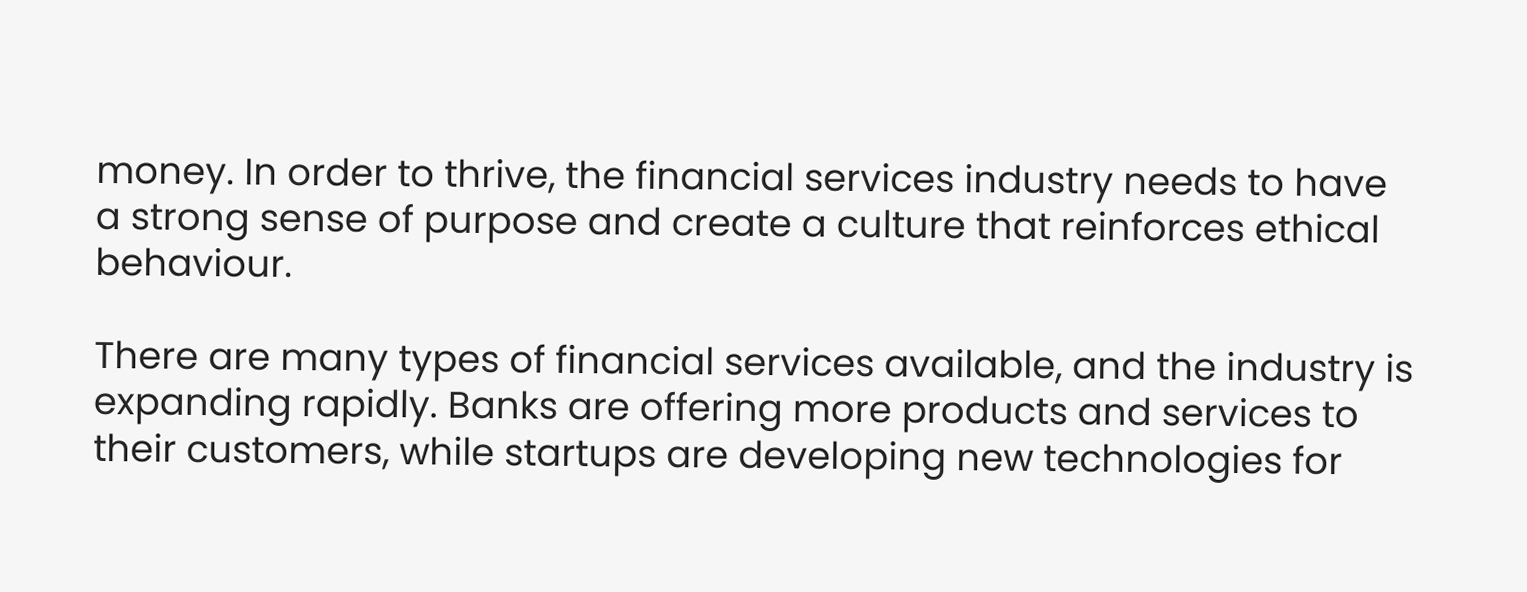money. In order to thrive, the financial services industry needs to have a strong sense of purpose and create a culture that reinforces ethical behaviour.

There are many types of financial services available, and the industry is expanding rapidly. Banks are offering more products and services to their customers, while startups are developing new technologies for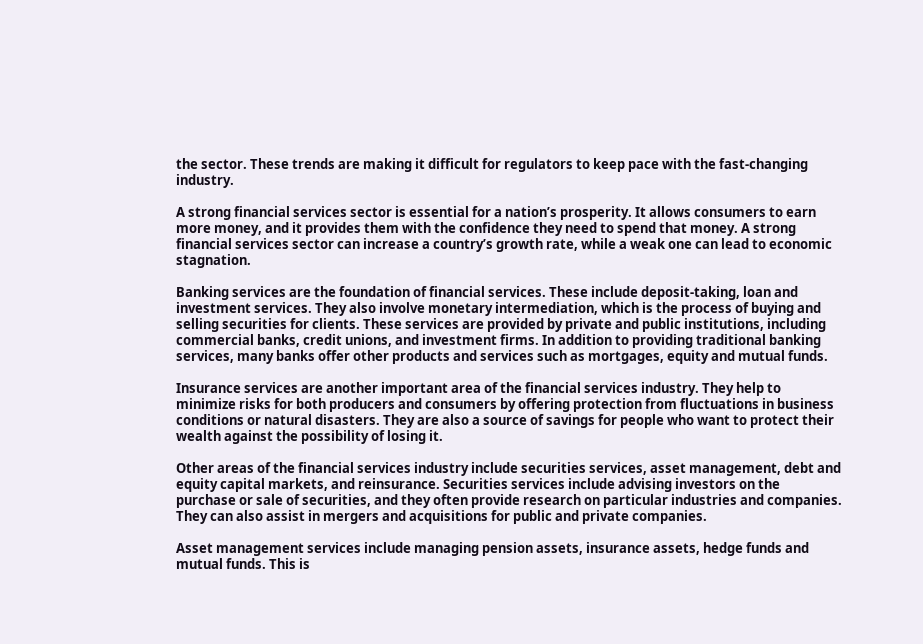the sector. These trends are making it difficult for regulators to keep pace with the fast-changing industry.

A strong financial services sector is essential for a nation’s prosperity. It allows consumers to earn more money, and it provides them with the confidence they need to spend that money. A strong financial services sector can increase a country’s growth rate, while a weak one can lead to economic stagnation.

Banking services are the foundation of financial services. These include deposit-taking, loan and investment services. They also involve monetary intermediation, which is the process of buying and selling securities for clients. These services are provided by private and public institutions, including commercial banks, credit unions, and investment firms. In addition to providing traditional banking services, many banks offer other products and services such as mortgages, equity and mutual funds.

Insurance services are another important area of the financial services industry. They help to minimize risks for both producers and consumers by offering protection from fluctuations in business conditions or natural disasters. They are also a source of savings for people who want to protect their wealth against the possibility of losing it.

Other areas of the financial services industry include securities services, asset management, debt and equity capital markets, and reinsurance. Securities services include advising investors on the purchase or sale of securities, and they often provide research on particular industries and companies. They can also assist in mergers and acquisitions for public and private companies.

Asset management services include managing pension assets, insurance assets, hedge funds and mutual funds. This is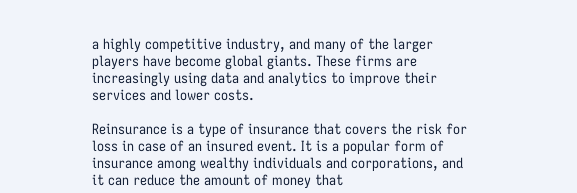a highly competitive industry, and many of the larger players have become global giants. These firms are increasingly using data and analytics to improve their services and lower costs.

Reinsurance is a type of insurance that covers the risk for loss in case of an insured event. It is a popular form of insurance among wealthy individuals and corporations, and it can reduce the amount of money that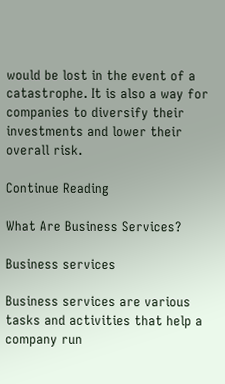would be lost in the event of a catastrophe. It is also a way for companies to diversify their investments and lower their overall risk.

Continue Reading

What Are Business Services?

Business services

Business services are various tasks and activities that help a company run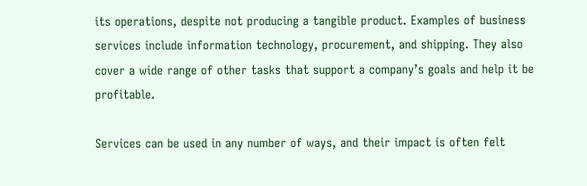its operations, despite not producing a tangible product. Examples of business services include information technology, procurement, and shipping. They also cover a wide range of other tasks that support a company’s goals and help it be profitable.

Services can be used in any number of ways, and their impact is often felt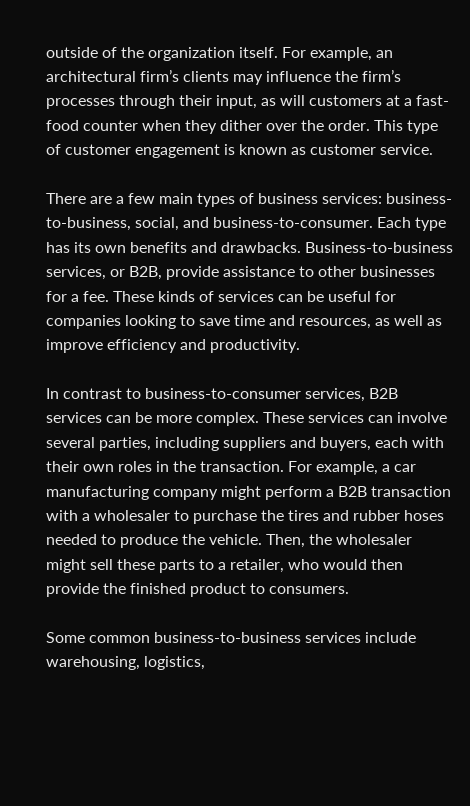outside of the organization itself. For example, an architectural firm’s clients may influence the firm’s processes through their input, as will customers at a fast-food counter when they dither over the order. This type of customer engagement is known as customer service.

There are a few main types of business services: business-to-business, social, and business-to-consumer. Each type has its own benefits and drawbacks. Business-to-business services, or B2B, provide assistance to other businesses for a fee. These kinds of services can be useful for companies looking to save time and resources, as well as improve efficiency and productivity.

In contrast to business-to-consumer services, B2B services can be more complex. These services can involve several parties, including suppliers and buyers, each with their own roles in the transaction. For example, a car manufacturing company might perform a B2B transaction with a wholesaler to purchase the tires and rubber hoses needed to produce the vehicle. Then, the wholesaler might sell these parts to a retailer, who would then provide the finished product to consumers.

Some common business-to-business services include warehousing, logistics,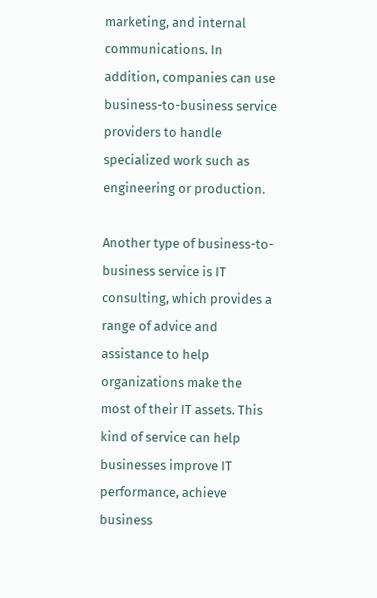marketing, and internal communications. In addition, companies can use business-to-business service providers to handle specialized work such as engineering or production.

Another type of business-to-business service is IT consulting, which provides a range of advice and assistance to help organizations make the most of their IT assets. This kind of service can help businesses improve IT performance, achieve business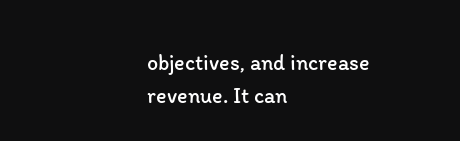objectives, and increase revenue. It can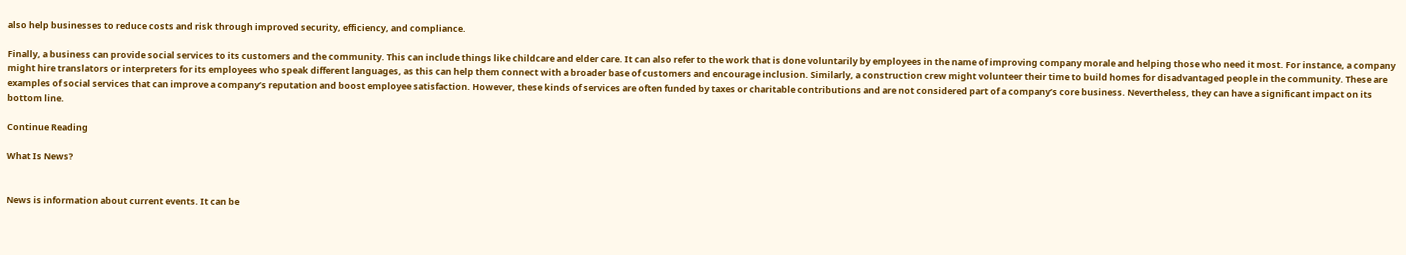also help businesses to reduce costs and risk through improved security, efficiency, and compliance.

Finally, a business can provide social services to its customers and the community. This can include things like childcare and elder care. It can also refer to the work that is done voluntarily by employees in the name of improving company morale and helping those who need it most. For instance, a company might hire translators or interpreters for its employees who speak different languages, as this can help them connect with a broader base of customers and encourage inclusion. Similarly, a construction crew might volunteer their time to build homes for disadvantaged people in the community. These are examples of social services that can improve a company’s reputation and boost employee satisfaction. However, these kinds of services are often funded by taxes or charitable contributions and are not considered part of a company’s core business. Nevertheless, they can have a significant impact on its bottom line.

Continue Reading

What Is News?


News is information about current events. It can be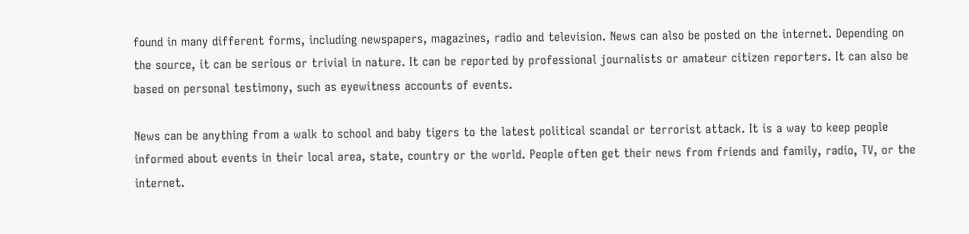found in many different forms, including newspapers, magazines, radio and television. News can also be posted on the internet. Depending on the source, it can be serious or trivial in nature. It can be reported by professional journalists or amateur citizen reporters. It can also be based on personal testimony, such as eyewitness accounts of events.

News can be anything from a walk to school and baby tigers to the latest political scandal or terrorist attack. It is a way to keep people informed about events in their local area, state, country or the world. People often get their news from friends and family, radio, TV, or the internet.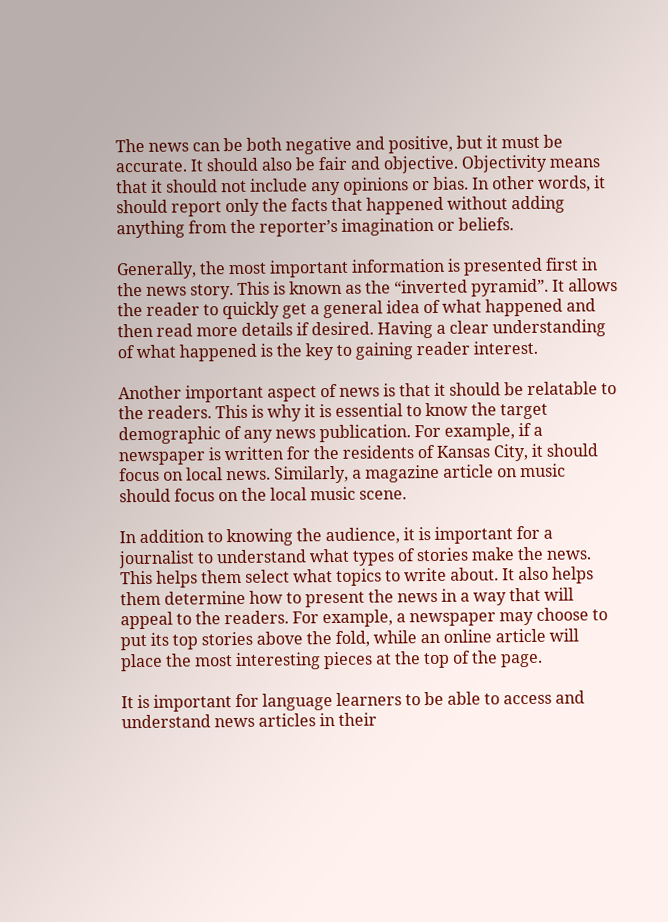The news can be both negative and positive, but it must be accurate. It should also be fair and objective. Objectivity means that it should not include any opinions or bias. In other words, it should report only the facts that happened without adding anything from the reporter’s imagination or beliefs.

Generally, the most important information is presented first in the news story. This is known as the “inverted pyramid”. It allows the reader to quickly get a general idea of what happened and then read more details if desired. Having a clear understanding of what happened is the key to gaining reader interest.

Another important aspect of news is that it should be relatable to the readers. This is why it is essential to know the target demographic of any news publication. For example, if a newspaper is written for the residents of Kansas City, it should focus on local news. Similarly, a magazine article on music should focus on the local music scene.

In addition to knowing the audience, it is important for a journalist to understand what types of stories make the news. This helps them select what topics to write about. It also helps them determine how to present the news in a way that will appeal to the readers. For example, a newspaper may choose to put its top stories above the fold, while an online article will place the most interesting pieces at the top of the page.

It is important for language learners to be able to access and understand news articles in their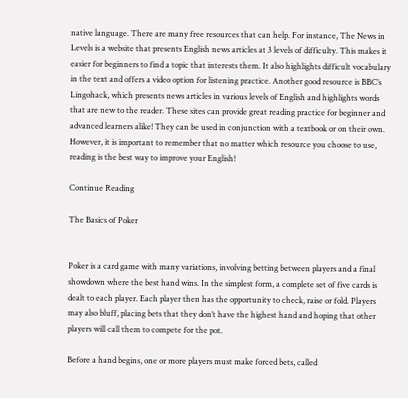native language. There are many free resources that can help. For instance, The News in Levels is a website that presents English news articles at 3 levels of difficulty. This makes it easier for beginners to find a topic that interests them. It also highlights difficult vocabulary in the text and offers a video option for listening practice. Another good resource is BBC’s Lingohack, which presents news articles in various levels of English and highlights words that are new to the reader. These sites can provide great reading practice for beginner and advanced learners alike! They can be used in conjunction with a textbook or on their own. However, it is important to remember that no matter which resource you choose to use, reading is the best way to improve your English!

Continue Reading

The Basics of Poker


Poker is a card game with many variations, involving betting between players and a final showdown where the best hand wins. In the simplest form, a complete set of five cards is dealt to each player. Each player then has the opportunity to check, raise or fold. Players may also bluff, placing bets that they don’t have the highest hand and hoping that other players will call them to compete for the pot.

Before a hand begins, one or more players must make forced bets, called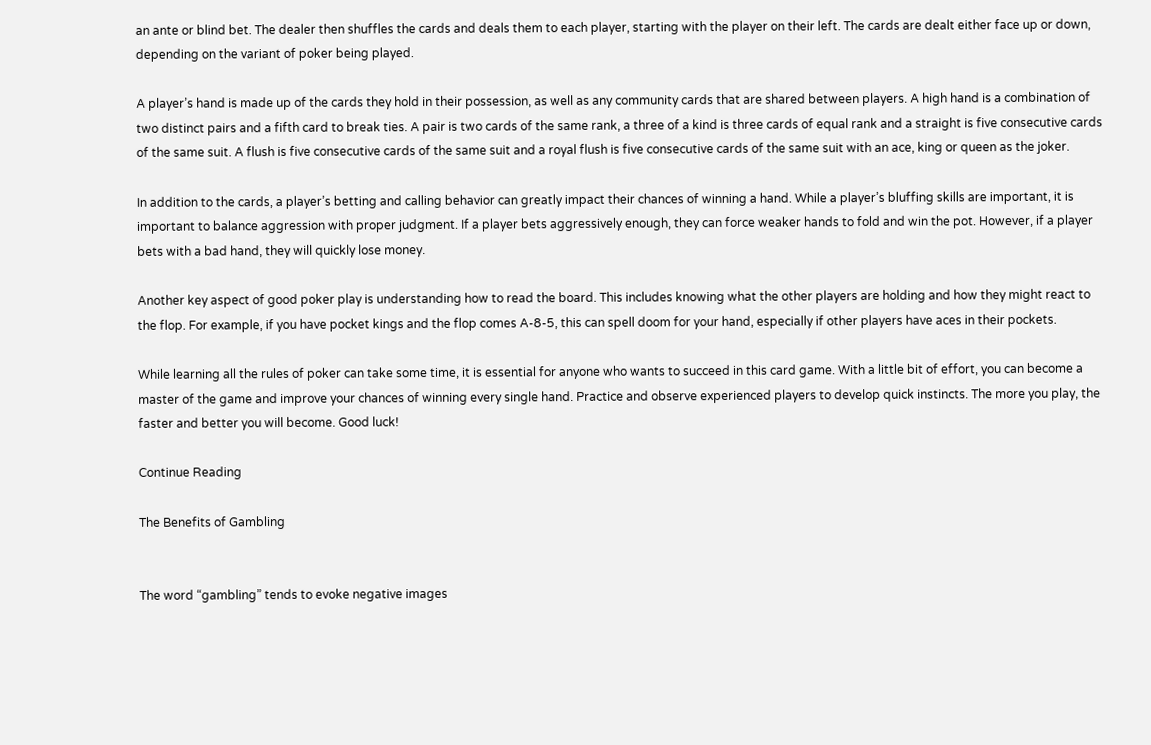an ante or blind bet. The dealer then shuffles the cards and deals them to each player, starting with the player on their left. The cards are dealt either face up or down, depending on the variant of poker being played.

A player’s hand is made up of the cards they hold in their possession, as well as any community cards that are shared between players. A high hand is a combination of two distinct pairs and a fifth card to break ties. A pair is two cards of the same rank, a three of a kind is three cards of equal rank and a straight is five consecutive cards of the same suit. A flush is five consecutive cards of the same suit and a royal flush is five consecutive cards of the same suit with an ace, king or queen as the joker.

In addition to the cards, a player’s betting and calling behavior can greatly impact their chances of winning a hand. While a player’s bluffing skills are important, it is important to balance aggression with proper judgment. If a player bets aggressively enough, they can force weaker hands to fold and win the pot. However, if a player bets with a bad hand, they will quickly lose money.

Another key aspect of good poker play is understanding how to read the board. This includes knowing what the other players are holding and how they might react to the flop. For example, if you have pocket kings and the flop comes A-8-5, this can spell doom for your hand, especially if other players have aces in their pockets.

While learning all the rules of poker can take some time, it is essential for anyone who wants to succeed in this card game. With a little bit of effort, you can become a master of the game and improve your chances of winning every single hand. Practice and observe experienced players to develop quick instincts. The more you play, the faster and better you will become. Good luck!

Continue Reading

The Benefits of Gambling


The word “gambling” tends to evoke negative images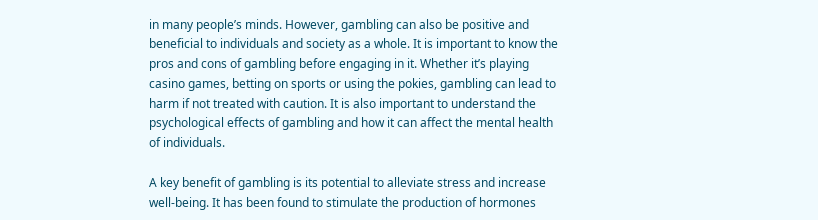in many people’s minds. However, gambling can also be positive and beneficial to individuals and society as a whole. It is important to know the pros and cons of gambling before engaging in it. Whether it’s playing casino games, betting on sports or using the pokies, gambling can lead to harm if not treated with caution. It is also important to understand the psychological effects of gambling and how it can affect the mental health of individuals.

A key benefit of gambling is its potential to alleviate stress and increase well-being. It has been found to stimulate the production of hormones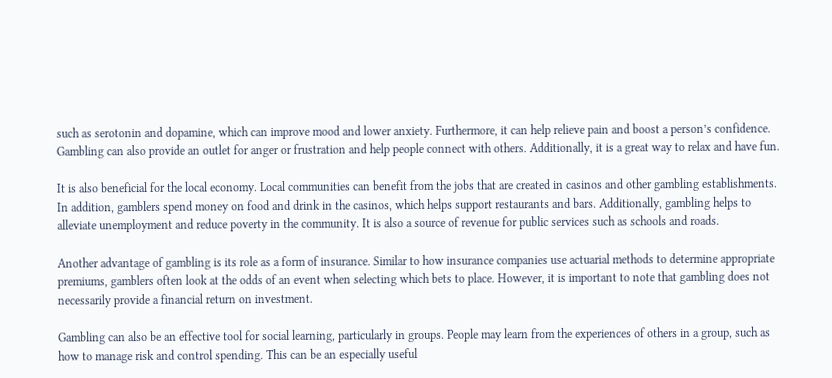such as serotonin and dopamine, which can improve mood and lower anxiety. Furthermore, it can help relieve pain and boost a person’s confidence. Gambling can also provide an outlet for anger or frustration and help people connect with others. Additionally, it is a great way to relax and have fun.

It is also beneficial for the local economy. Local communities can benefit from the jobs that are created in casinos and other gambling establishments. In addition, gamblers spend money on food and drink in the casinos, which helps support restaurants and bars. Additionally, gambling helps to alleviate unemployment and reduce poverty in the community. It is also a source of revenue for public services such as schools and roads.

Another advantage of gambling is its role as a form of insurance. Similar to how insurance companies use actuarial methods to determine appropriate premiums, gamblers often look at the odds of an event when selecting which bets to place. However, it is important to note that gambling does not necessarily provide a financial return on investment.

Gambling can also be an effective tool for social learning, particularly in groups. People may learn from the experiences of others in a group, such as how to manage risk and control spending. This can be an especially useful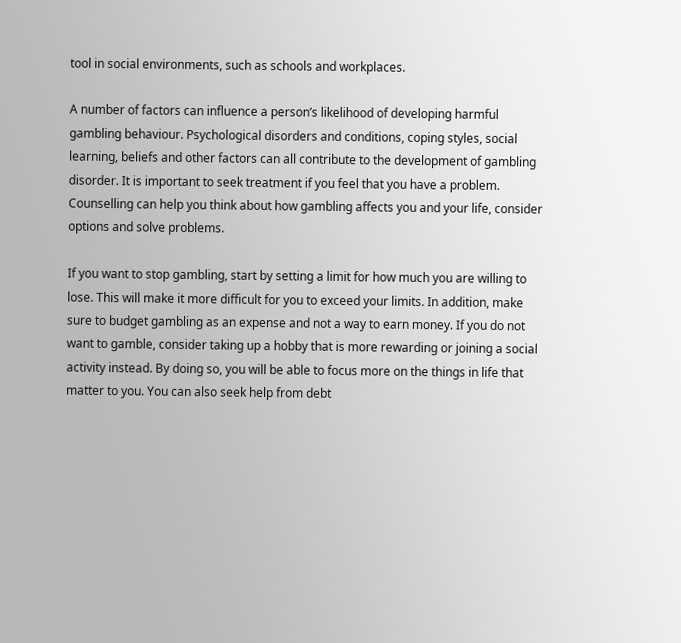tool in social environments, such as schools and workplaces.

A number of factors can influence a person’s likelihood of developing harmful gambling behaviour. Psychological disorders and conditions, coping styles, social learning, beliefs and other factors can all contribute to the development of gambling disorder. It is important to seek treatment if you feel that you have a problem. Counselling can help you think about how gambling affects you and your life, consider options and solve problems.

If you want to stop gambling, start by setting a limit for how much you are willing to lose. This will make it more difficult for you to exceed your limits. In addition, make sure to budget gambling as an expense and not a way to earn money. If you do not want to gamble, consider taking up a hobby that is more rewarding or joining a social activity instead. By doing so, you will be able to focus more on the things in life that matter to you. You can also seek help from debt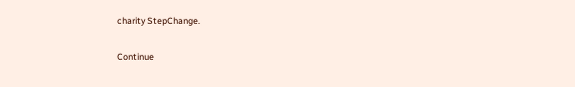charity StepChange.

Continue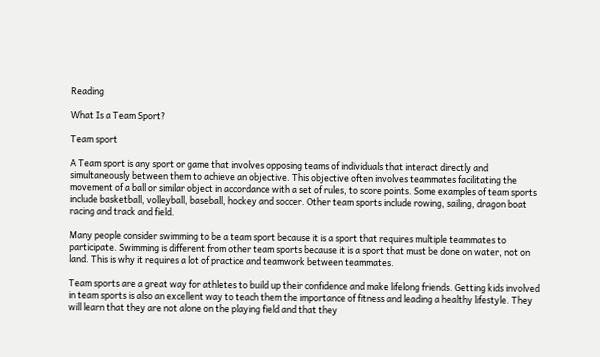Reading

What Is a Team Sport?

Team sport

A Team sport is any sport or game that involves opposing teams of individuals that interact directly and simultaneously between them to achieve an objective. This objective often involves teammates facilitating the movement of a ball or similar object in accordance with a set of rules, to score points. Some examples of team sports include basketball, volleyball, baseball, hockey and soccer. Other team sports include rowing, sailing, dragon boat racing and track and field.

Many people consider swimming to be a team sport because it is a sport that requires multiple teammates to participate. Swimming is different from other team sports because it is a sport that must be done on water, not on land. This is why it requires a lot of practice and teamwork between teammates.

Team sports are a great way for athletes to build up their confidence and make lifelong friends. Getting kids involved in team sports is also an excellent way to teach them the importance of fitness and leading a healthy lifestyle. They will learn that they are not alone on the playing field and that they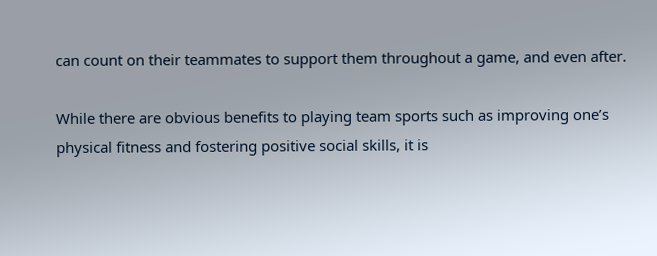can count on their teammates to support them throughout a game, and even after.

While there are obvious benefits to playing team sports such as improving one’s physical fitness and fostering positive social skills, it is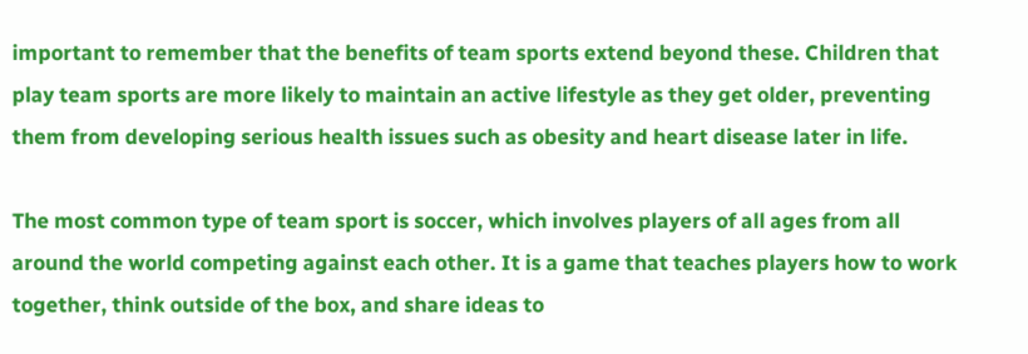important to remember that the benefits of team sports extend beyond these. Children that play team sports are more likely to maintain an active lifestyle as they get older, preventing them from developing serious health issues such as obesity and heart disease later in life.

The most common type of team sport is soccer, which involves players of all ages from all around the world competing against each other. It is a game that teaches players how to work together, think outside of the box, and share ideas to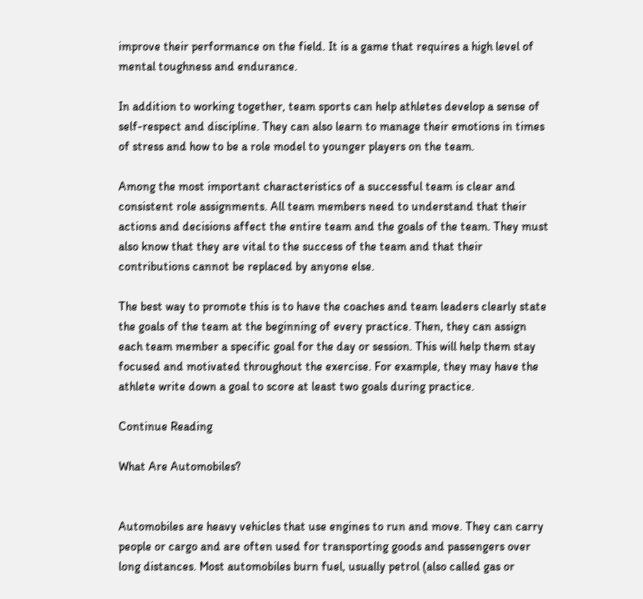improve their performance on the field. It is a game that requires a high level of mental toughness and endurance.

In addition to working together, team sports can help athletes develop a sense of self-respect and discipline. They can also learn to manage their emotions in times of stress and how to be a role model to younger players on the team.

Among the most important characteristics of a successful team is clear and consistent role assignments. All team members need to understand that their actions and decisions affect the entire team and the goals of the team. They must also know that they are vital to the success of the team and that their contributions cannot be replaced by anyone else.

The best way to promote this is to have the coaches and team leaders clearly state the goals of the team at the beginning of every practice. Then, they can assign each team member a specific goal for the day or session. This will help them stay focused and motivated throughout the exercise. For example, they may have the athlete write down a goal to score at least two goals during practice.

Continue Reading

What Are Automobiles?


Automobiles are heavy vehicles that use engines to run and move. They can carry people or cargo and are often used for transporting goods and passengers over long distances. Most automobiles burn fuel, usually petrol (also called gas or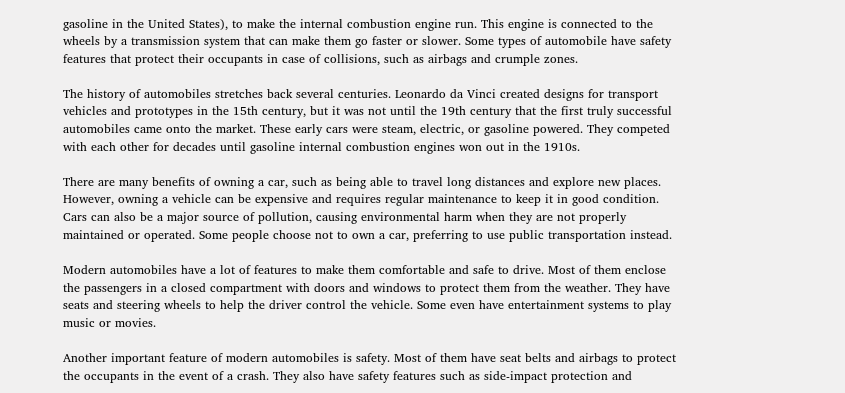gasoline in the United States), to make the internal combustion engine run. This engine is connected to the wheels by a transmission system that can make them go faster or slower. Some types of automobile have safety features that protect their occupants in case of collisions, such as airbags and crumple zones.

The history of automobiles stretches back several centuries. Leonardo da Vinci created designs for transport vehicles and prototypes in the 15th century, but it was not until the 19th century that the first truly successful automobiles came onto the market. These early cars were steam, electric, or gasoline powered. They competed with each other for decades until gasoline internal combustion engines won out in the 1910s.

There are many benefits of owning a car, such as being able to travel long distances and explore new places. However, owning a vehicle can be expensive and requires regular maintenance to keep it in good condition. Cars can also be a major source of pollution, causing environmental harm when they are not properly maintained or operated. Some people choose not to own a car, preferring to use public transportation instead.

Modern automobiles have a lot of features to make them comfortable and safe to drive. Most of them enclose the passengers in a closed compartment with doors and windows to protect them from the weather. They have seats and steering wheels to help the driver control the vehicle. Some even have entertainment systems to play music or movies.

Another important feature of modern automobiles is safety. Most of them have seat belts and airbags to protect the occupants in the event of a crash. They also have safety features such as side-impact protection and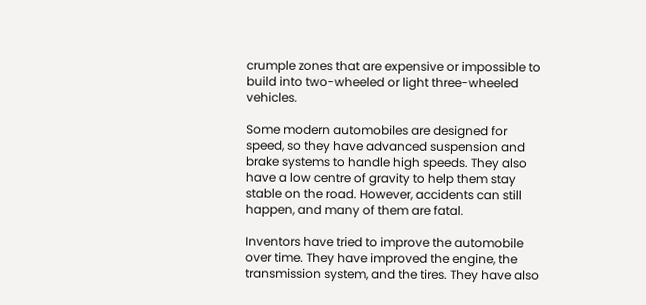crumple zones that are expensive or impossible to build into two-wheeled or light three-wheeled vehicles.

Some modern automobiles are designed for speed, so they have advanced suspension and brake systems to handle high speeds. They also have a low centre of gravity to help them stay stable on the road. However, accidents can still happen, and many of them are fatal.

Inventors have tried to improve the automobile over time. They have improved the engine, the transmission system, and the tires. They have also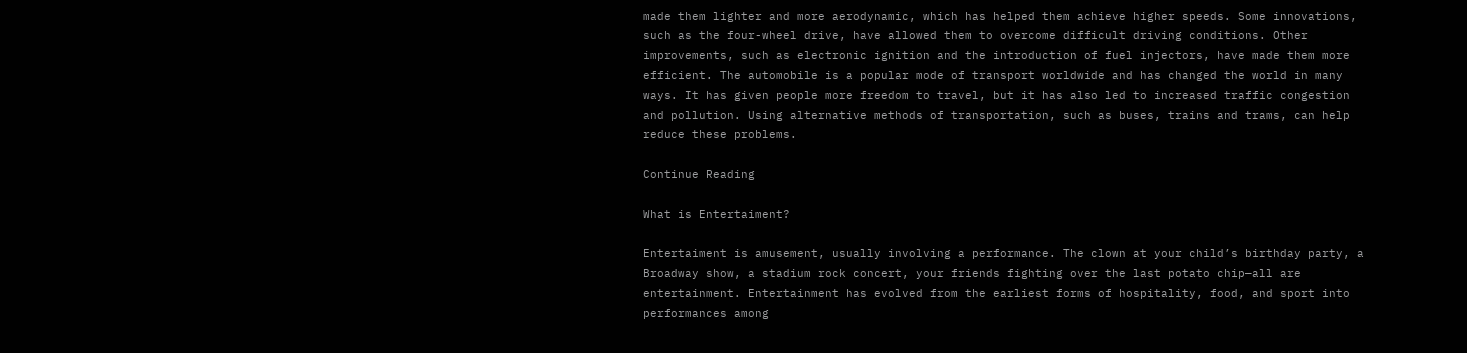made them lighter and more aerodynamic, which has helped them achieve higher speeds. Some innovations, such as the four-wheel drive, have allowed them to overcome difficult driving conditions. Other improvements, such as electronic ignition and the introduction of fuel injectors, have made them more efficient. The automobile is a popular mode of transport worldwide and has changed the world in many ways. It has given people more freedom to travel, but it has also led to increased traffic congestion and pollution. Using alternative methods of transportation, such as buses, trains and trams, can help reduce these problems.

Continue Reading

What is Entertaiment?

Entertaiment is amusement, usually involving a performance. The clown at your child’s birthday party, a Broadway show, a stadium rock concert, your friends fighting over the last potato chip—all are entertainment. Entertainment has evolved from the earliest forms of hospitality, food, and sport into performances among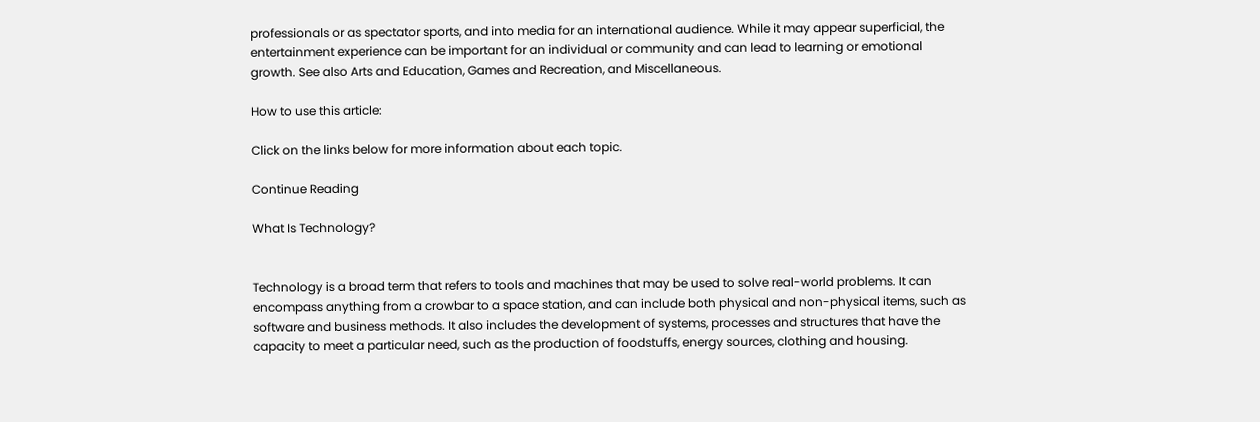professionals or as spectator sports, and into media for an international audience. While it may appear superficial, the entertainment experience can be important for an individual or community and can lead to learning or emotional growth. See also Arts and Education, Games and Recreation, and Miscellaneous.

How to use this article:

Click on the links below for more information about each topic.

Continue Reading

What Is Technology?


Technology is a broad term that refers to tools and machines that may be used to solve real-world problems. It can encompass anything from a crowbar to a space station, and can include both physical and non-physical items, such as software and business methods. It also includes the development of systems, processes and structures that have the capacity to meet a particular need, such as the production of foodstuffs, energy sources, clothing and housing.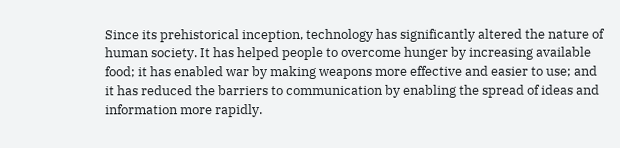Since its prehistorical inception, technology has significantly altered the nature of human society. It has helped people to overcome hunger by increasing available food; it has enabled war by making weapons more effective and easier to use; and it has reduced the barriers to communication by enabling the spread of ideas and information more rapidly.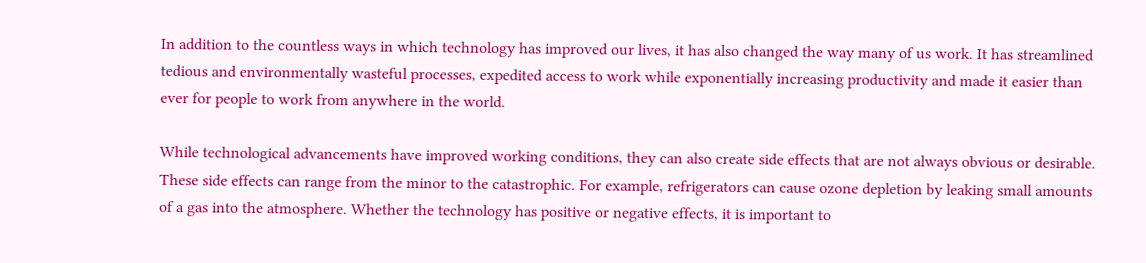In addition to the countless ways in which technology has improved our lives, it has also changed the way many of us work. It has streamlined tedious and environmentally wasteful processes, expedited access to work while exponentially increasing productivity and made it easier than ever for people to work from anywhere in the world.

While technological advancements have improved working conditions, they can also create side effects that are not always obvious or desirable. These side effects can range from the minor to the catastrophic. For example, refrigerators can cause ozone depletion by leaking small amounts of a gas into the atmosphere. Whether the technology has positive or negative effects, it is important to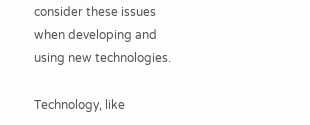consider these issues when developing and using new technologies.

Technology, like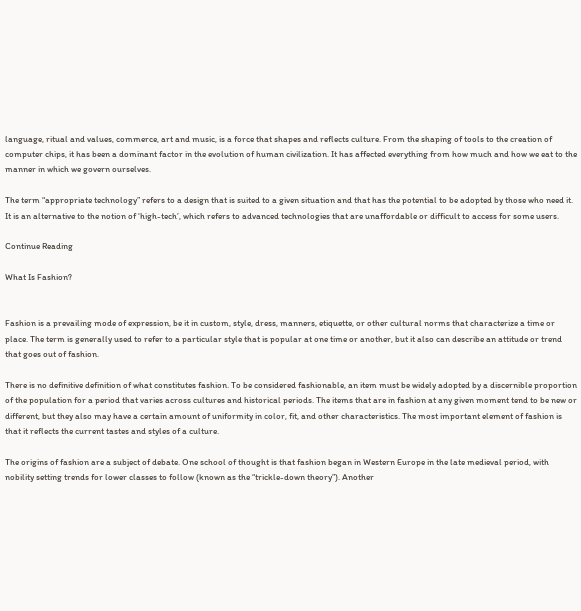language, ritual and values, commerce, art and music, is a force that shapes and reflects culture. From the shaping of tools to the creation of computer chips, it has been a dominant factor in the evolution of human civilization. It has affected everything from how much and how we eat to the manner in which we govern ourselves.

The term “appropriate technology” refers to a design that is suited to a given situation and that has the potential to be adopted by those who need it. It is an alternative to the notion of ‘high-tech’, which refers to advanced technologies that are unaffordable or difficult to access for some users.

Continue Reading

What Is Fashion?


Fashion is a prevailing mode of expression, be it in custom, style, dress, manners, etiquette, or other cultural norms that characterize a time or place. The term is generally used to refer to a particular style that is popular at one time or another, but it also can describe an attitude or trend that goes out of fashion.

There is no definitive definition of what constitutes fashion. To be considered fashionable, an item must be widely adopted by a discernible proportion of the population for a period that varies across cultures and historical periods. The items that are in fashion at any given moment tend to be new or different, but they also may have a certain amount of uniformity in color, fit, and other characteristics. The most important element of fashion is that it reflects the current tastes and styles of a culture.

The origins of fashion are a subject of debate. One school of thought is that fashion began in Western Europe in the late medieval period, with nobility setting trends for lower classes to follow (known as the “trickle-down theory”). Another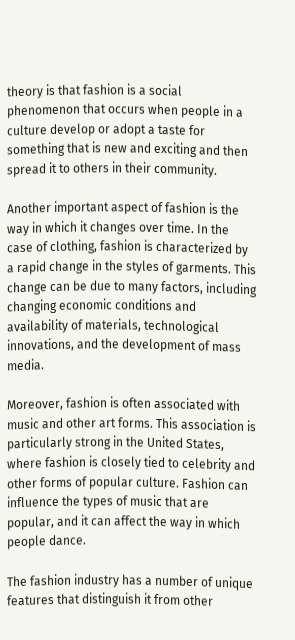theory is that fashion is a social phenomenon that occurs when people in a culture develop or adopt a taste for something that is new and exciting and then spread it to others in their community.

Another important aspect of fashion is the way in which it changes over time. In the case of clothing, fashion is characterized by a rapid change in the styles of garments. This change can be due to many factors, including changing economic conditions and availability of materials, technological innovations, and the development of mass media.

Moreover, fashion is often associated with music and other art forms. This association is particularly strong in the United States, where fashion is closely tied to celebrity and other forms of popular culture. Fashion can influence the types of music that are popular, and it can affect the way in which people dance.

The fashion industry has a number of unique features that distinguish it from other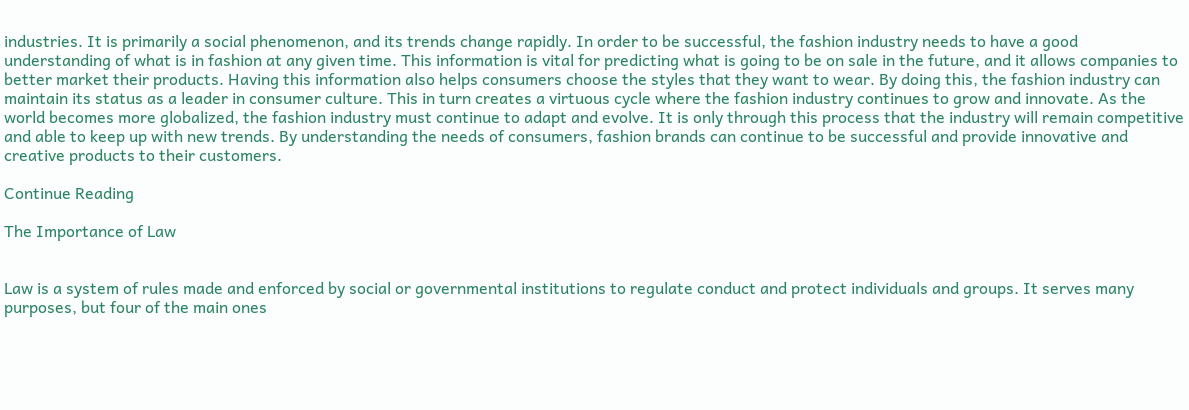industries. It is primarily a social phenomenon, and its trends change rapidly. In order to be successful, the fashion industry needs to have a good understanding of what is in fashion at any given time. This information is vital for predicting what is going to be on sale in the future, and it allows companies to better market their products. Having this information also helps consumers choose the styles that they want to wear. By doing this, the fashion industry can maintain its status as a leader in consumer culture. This in turn creates a virtuous cycle where the fashion industry continues to grow and innovate. As the world becomes more globalized, the fashion industry must continue to adapt and evolve. It is only through this process that the industry will remain competitive and able to keep up with new trends. By understanding the needs of consumers, fashion brands can continue to be successful and provide innovative and creative products to their customers.

Continue Reading

The Importance of Law


Law is a system of rules made and enforced by social or governmental institutions to regulate conduct and protect individuals and groups. It serves many purposes, but four of the main ones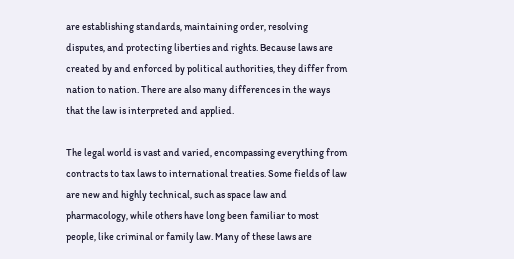are establishing standards, maintaining order, resolving disputes, and protecting liberties and rights. Because laws are created by and enforced by political authorities, they differ from nation to nation. There are also many differences in the ways that the law is interpreted and applied.

The legal world is vast and varied, encompassing everything from contracts to tax laws to international treaties. Some fields of law are new and highly technical, such as space law and pharmacology, while others have long been familiar to most people, like criminal or family law. Many of these laws are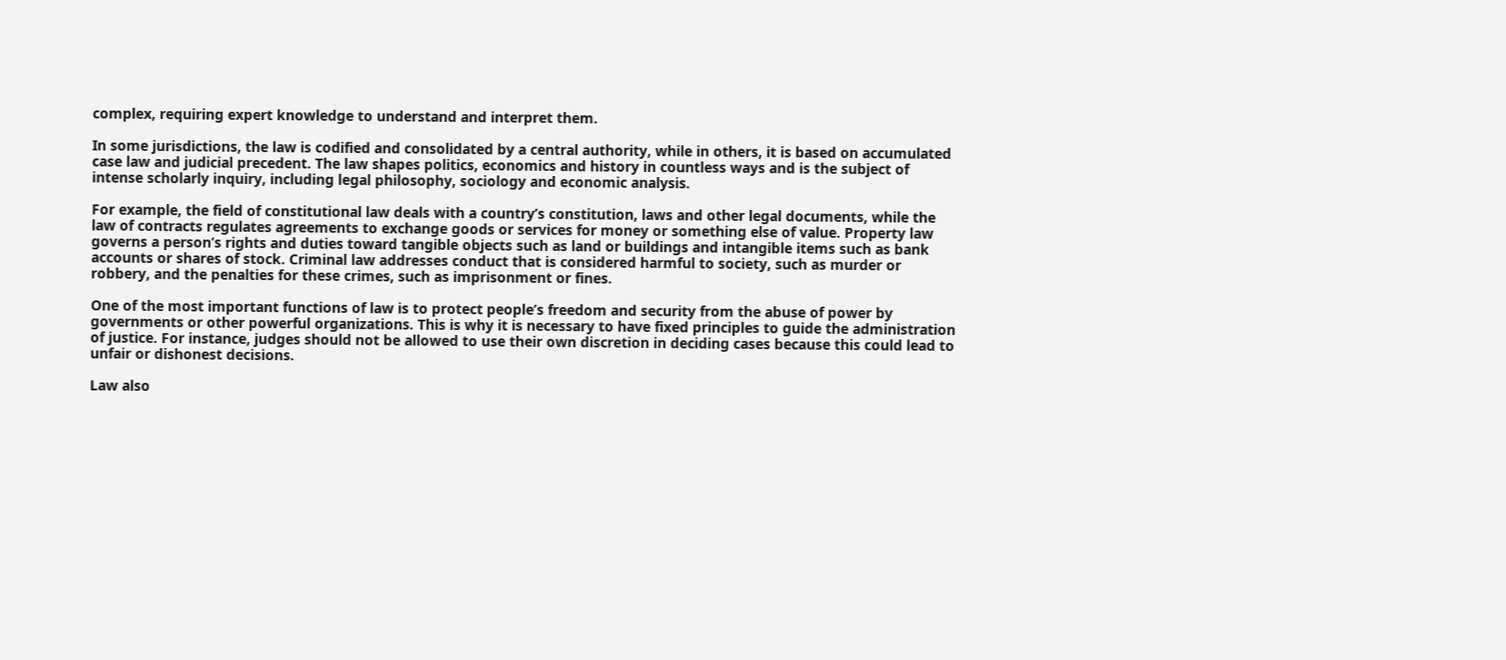complex, requiring expert knowledge to understand and interpret them.

In some jurisdictions, the law is codified and consolidated by a central authority, while in others, it is based on accumulated case law and judicial precedent. The law shapes politics, economics and history in countless ways and is the subject of intense scholarly inquiry, including legal philosophy, sociology and economic analysis.

For example, the field of constitutional law deals with a country’s constitution, laws and other legal documents, while the law of contracts regulates agreements to exchange goods or services for money or something else of value. Property law governs a person’s rights and duties toward tangible objects such as land or buildings and intangible items such as bank accounts or shares of stock. Criminal law addresses conduct that is considered harmful to society, such as murder or robbery, and the penalties for these crimes, such as imprisonment or fines.

One of the most important functions of law is to protect people’s freedom and security from the abuse of power by governments or other powerful organizations. This is why it is necessary to have fixed principles to guide the administration of justice. For instance, judges should not be allowed to use their own discretion in deciding cases because this could lead to unfair or dishonest decisions.

Law also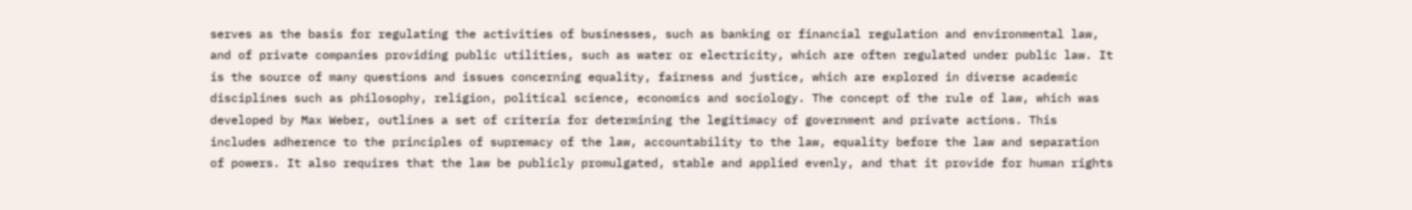serves as the basis for regulating the activities of businesses, such as banking or financial regulation and environmental law, and of private companies providing public utilities, such as water or electricity, which are often regulated under public law. It is the source of many questions and issues concerning equality, fairness and justice, which are explored in diverse academic disciplines such as philosophy, religion, political science, economics and sociology. The concept of the rule of law, which was developed by Max Weber, outlines a set of criteria for determining the legitimacy of government and private actions. This includes adherence to the principles of supremacy of the law, accountability to the law, equality before the law and separation of powers. It also requires that the law be publicly promulgated, stable and applied evenly, and that it provide for human rights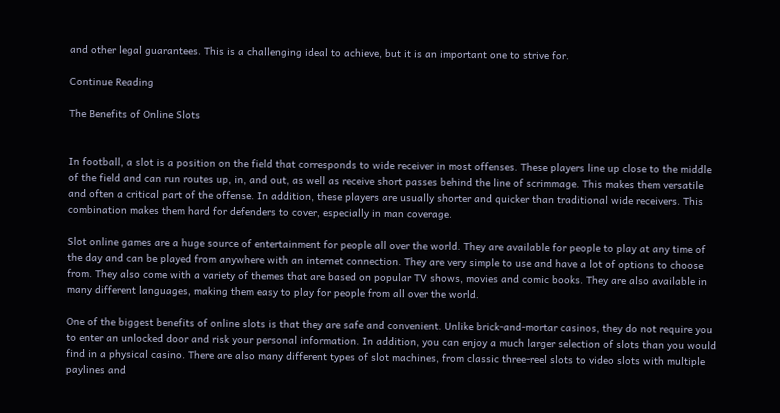and other legal guarantees. This is a challenging ideal to achieve, but it is an important one to strive for.

Continue Reading

The Benefits of Online Slots


In football, a slot is a position on the field that corresponds to wide receiver in most offenses. These players line up close to the middle of the field and can run routes up, in, and out, as well as receive short passes behind the line of scrimmage. This makes them versatile and often a critical part of the offense. In addition, these players are usually shorter and quicker than traditional wide receivers. This combination makes them hard for defenders to cover, especially in man coverage.

Slot online games are a huge source of entertainment for people all over the world. They are available for people to play at any time of the day and can be played from anywhere with an internet connection. They are very simple to use and have a lot of options to choose from. They also come with a variety of themes that are based on popular TV shows, movies and comic books. They are also available in many different languages, making them easy to play for people from all over the world.

One of the biggest benefits of online slots is that they are safe and convenient. Unlike brick-and-mortar casinos, they do not require you to enter an unlocked door and risk your personal information. In addition, you can enjoy a much larger selection of slots than you would find in a physical casino. There are also many different types of slot machines, from classic three-reel slots to video slots with multiple paylines and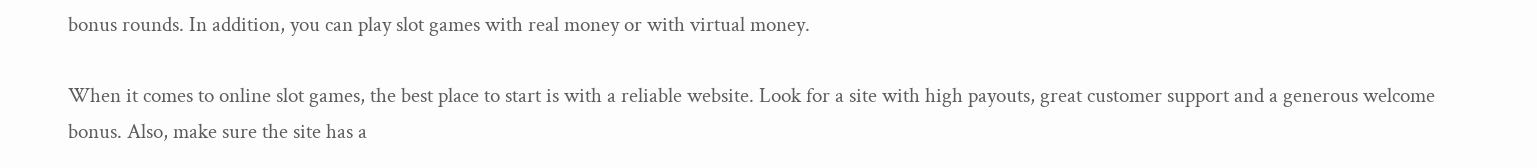bonus rounds. In addition, you can play slot games with real money or with virtual money.

When it comes to online slot games, the best place to start is with a reliable website. Look for a site with high payouts, great customer support and a generous welcome bonus. Also, make sure the site has a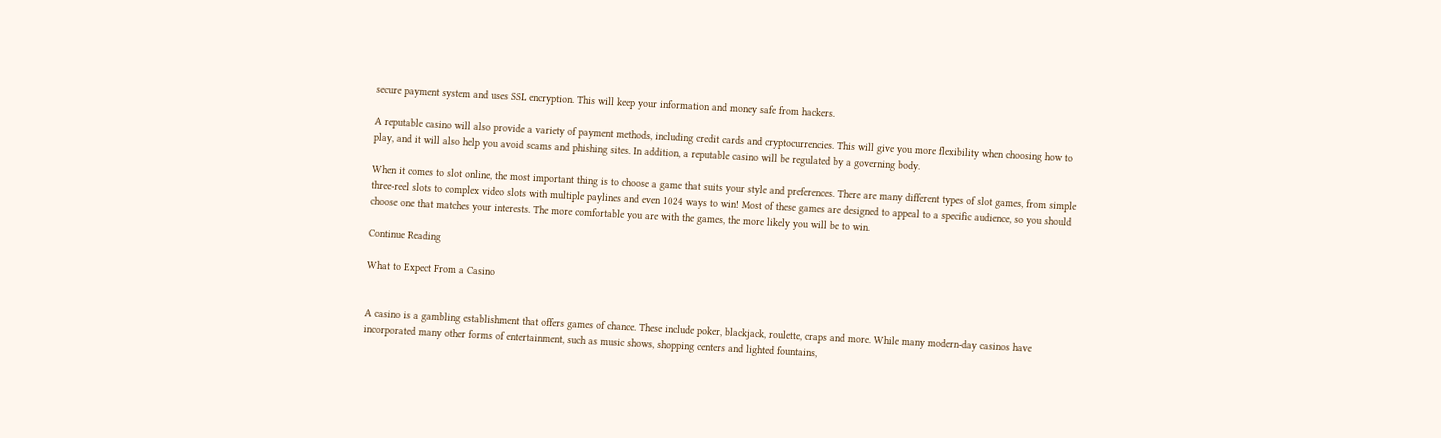secure payment system and uses SSL encryption. This will keep your information and money safe from hackers.

A reputable casino will also provide a variety of payment methods, including credit cards and cryptocurrencies. This will give you more flexibility when choosing how to play, and it will also help you avoid scams and phishing sites. In addition, a reputable casino will be regulated by a governing body.

When it comes to slot online, the most important thing is to choose a game that suits your style and preferences. There are many different types of slot games, from simple three-reel slots to complex video slots with multiple paylines and even 1024 ways to win! Most of these games are designed to appeal to a specific audience, so you should choose one that matches your interests. The more comfortable you are with the games, the more likely you will be to win.

Continue Reading

What to Expect From a Casino


A casino is a gambling establishment that offers games of chance. These include poker, blackjack, roulette, craps and more. While many modern-day casinos have incorporated many other forms of entertainment, such as music shows, shopping centers and lighted fountains,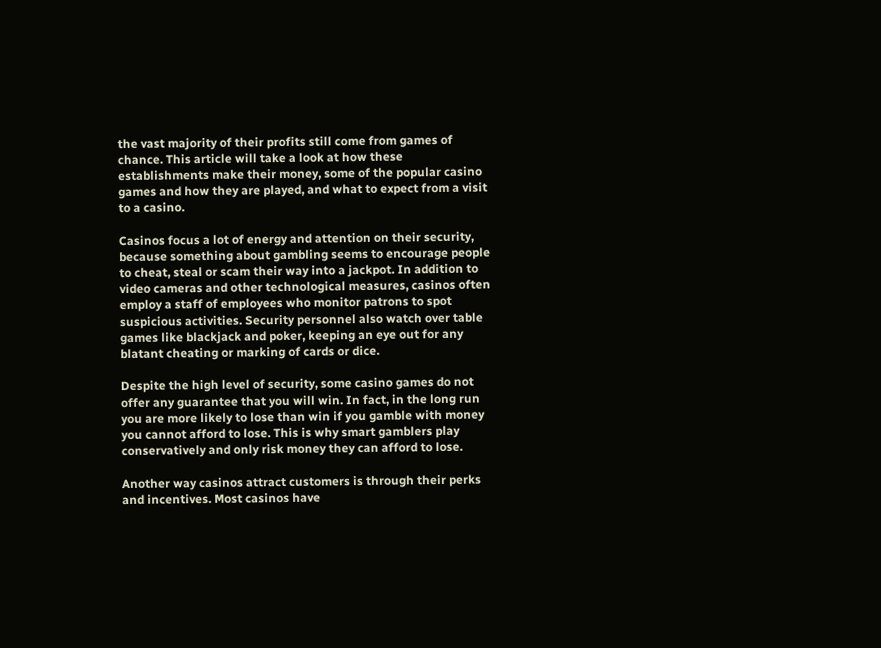the vast majority of their profits still come from games of chance. This article will take a look at how these establishments make their money, some of the popular casino games and how they are played, and what to expect from a visit to a casino.

Casinos focus a lot of energy and attention on their security, because something about gambling seems to encourage people to cheat, steal or scam their way into a jackpot. In addition to video cameras and other technological measures, casinos often employ a staff of employees who monitor patrons to spot suspicious activities. Security personnel also watch over table games like blackjack and poker, keeping an eye out for any blatant cheating or marking of cards or dice.

Despite the high level of security, some casino games do not offer any guarantee that you will win. In fact, in the long run you are more likely to lose than win if you gamble with money you cannot afford to lose. This is why smart gamblers play conservatively and only risk money they can afford to lose.

Another way casinos attract customers is through their perks and incentives. Most casinos have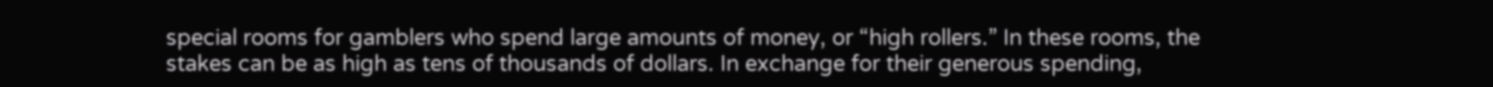special rooms for gamblers who spend large amounts of money, or “high rollers.” In these rooms, the stakes can be as high as tens of thousands of dollars. In exchange for their generous spending,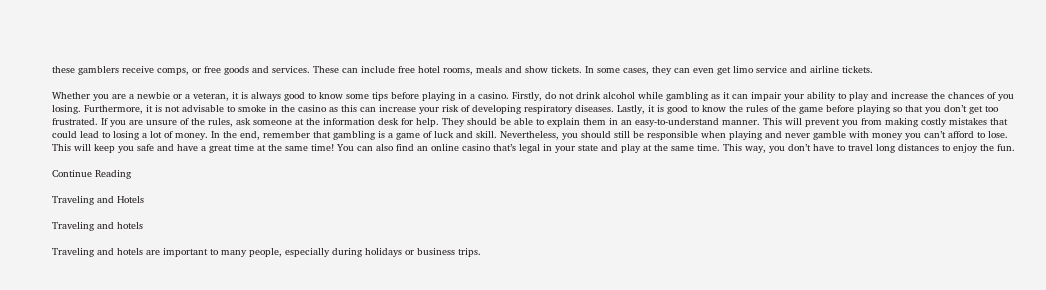these gamblers receive comps, or free goods and services. These can include free hotel rooms, meals and show tickets. In some cases, they can even get limo service and airline tickets.

Whether you are a newbie or a veteran, it is always good to know some tips before playing in a casino. Firstly, do not drink alcohol while gambling as it can impair your ability to play and increase the chances of you losing. Furthermore, it is not advisable to smoke in the casino as this can increase your risk of developing respiratory diseases. Lastly, it is good to know the rules of the game before playing so that you don’t get too frustrated. If you are unsure of the rules, ask someone at the information desk for help. They should be able to explain them in an easy-to-understand manner. This will prevent you from making costly mistakes that could lead to losing a lot of money. In the end, remember that gambling is a game of luck and skill. Nevertheless, you should still be responsible when playing and never gamble with money you can’t afford to lose. This will keep you safe and have a great time at the same time! You can also find an online casino that’s legal in your state and play at the same time. This way, you don’t have to travel long distances to enjoy the fun.

Continue Reading

Traveling and Hotels

Traveling and hotels

Traveling and hotels are important to many people, especially during holidays or business trips.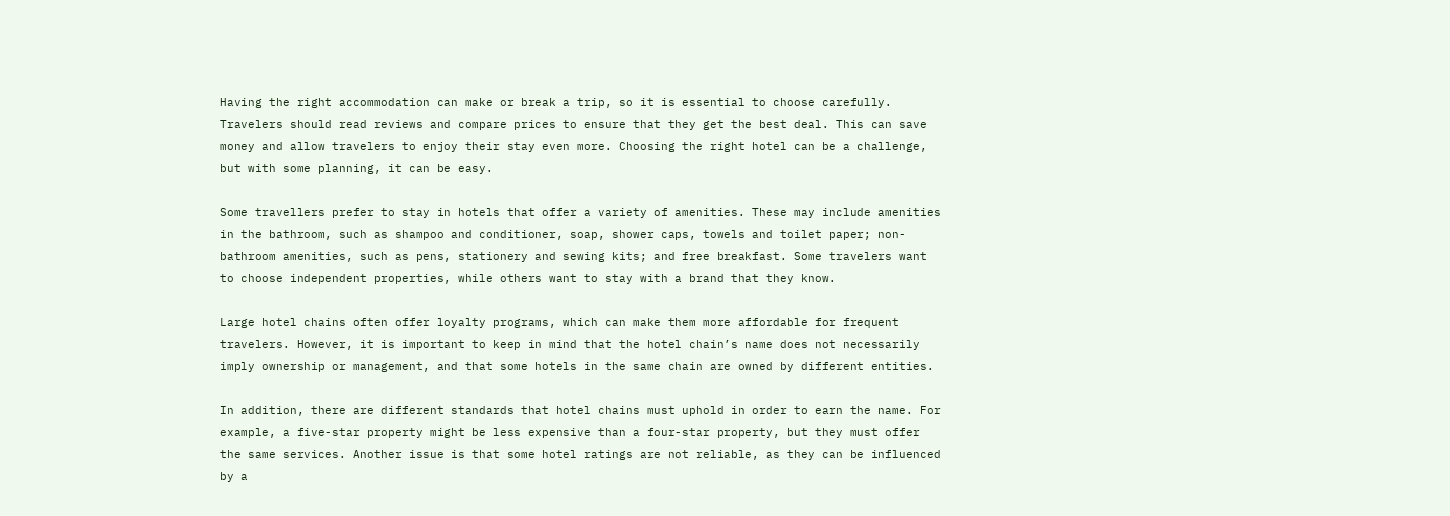Having the right accommodation can make or break a trip, so it is essential to choose carefully. Travelers should read reviews and compare prices to ensure that they get the best deal. This can save money and allow travelers to enjoy their stay even more. Choosing the right hotel can be a challenge, but with some planning, it can be easy.

Some travellers prefer to stay in hotels that offer a variety of amenities. These may include amenities in the bathroom, such as shampoo and conditioner, soap, shower caps, towels and toilet paper; non-bathroom amenities, such as pens, stationery and sewing kits; and free breakfast. Some travelers want to choose independent properties, while others want to stay with a brand that they know.

Large hotel chains often offer loyalty programs, which can make them more affordable for frequent travelers. However, it is important to keep in mind that the hotel chain’s name does not necessarily imply ownership or management, and that some hotels in the same chain are owned by different entities.

In addition, there are different standards that hotel chains must uphold in order to earn the name. For example, a five-star property might be less expensive than a four-star property, but they must offer the same services. Another issue is that some hotel ratings are not reliable, as they can be influenced by a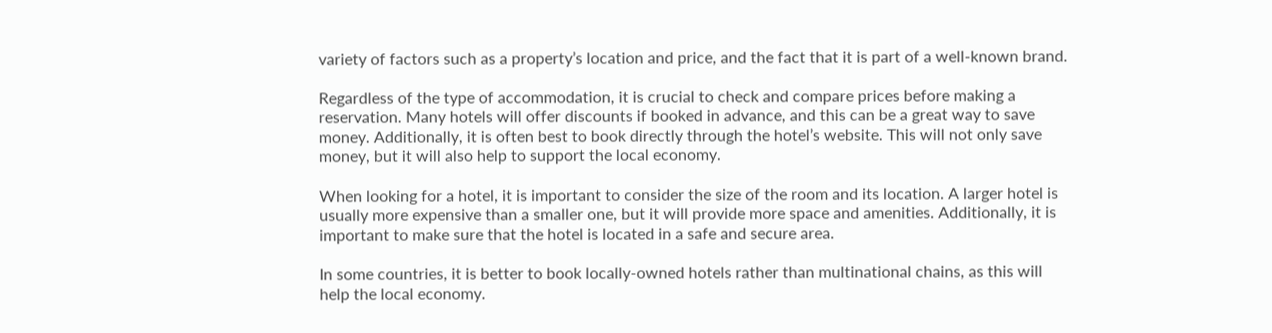variety of factors such as a property’s location and price, and the fact that it is part of a well-known brand.

Regardless of the type of accommodation, it is crucial to check and compare prices before making a reservation. Many hotels will offer discounts if booked in advance, and this can be a great way to save money. Additionally, it is often best to book directly through the hotel’s website. This will not only save money, but it will also help to support the local economy.

When looking for a hotel, it is important to consider the size of the room and its location. A larger hotel is usually more expensive than a smaller one, but it will provide more space and amenities. Additionally, it is important to make sure that the hotel is located in a safe and secure area.

In some countries, it is better to book locally-owned hotels rather than multinational chains, as this will help the local economy.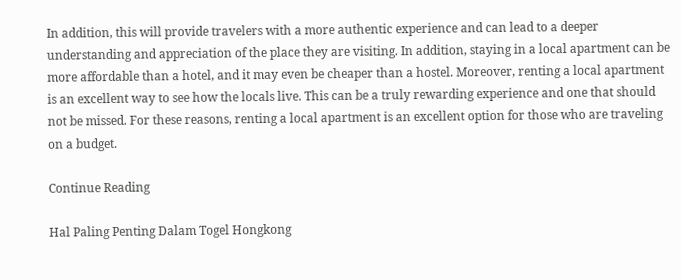In addition, this will provide travelers with a more authentic experience and can lead to a deeper understanding and appreciation of the place they are visiting. In addition, staying in a local apartment can be more affordable than a hotel, and it may even be cheaper than a hostel. Moreover, renting a local apartment is an excellent way to see how the locals live. This can be a truly rewarding experience and one that should not be missed. For these reasons, renting a local apartment is an excellent option for those who are traveling on a budget.

Continue Reading

Hal Paling Penting Dalam Togel Hongkong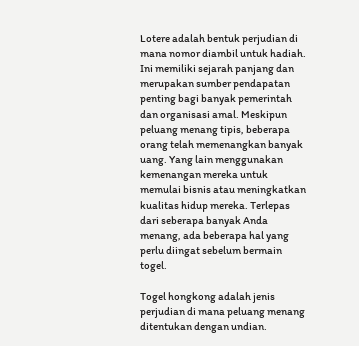Lotere adalah bentuk perjudian di mana nomor diambil untuk hadiah. Ini memiliki sejarah panjang dan merupakan sumber pendapatan penting bagi banyak pemerintah dan organisasi amal. Meskipun peluang menang tipis, beberapa orang telah memenangkan banyak uang. Yang lain menggunakan kemenangan mereka untuk memulai bisnis atau meningkatkan kualitas hidup mereka. Terlepas dari seberapa banyak Anda menang, ada beberapa hal yang perlu diingat sebelum bermain togel.

Togel hongkong adalah jenis perjudian di mana peluang menang ditentukan dengan undian.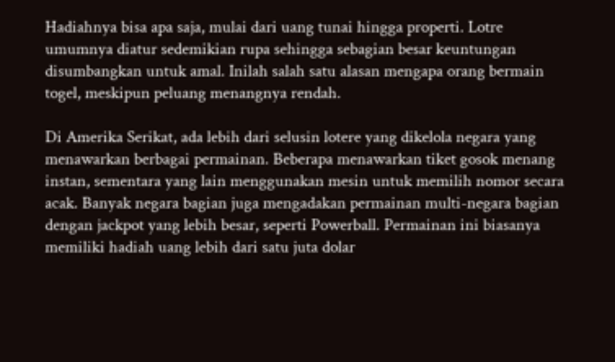Hadiahnya bisa apa saja, mulai dari uang tunai hingga properti. Lotre umumnya diatur sedemikian rupa sehingga sebagian besar keuntungan disumbangkan untuk amal. Inilah salah satu alasan mengapa orang bermain togel, meskipun peluang menangnya rendah.

Di Amerika Serikat, ada lebih dari selusin lotere yang dikelola negara yang menawarkan berbagai permainan. Beberapa menawarkan tiket gosok menang instan, sementara yang lain menggunakan mesin untuk memilih nomor secara acak. Banyak negara bagian juga mengadakan permainan multi-negara bagian dengan jackpot yang lebih besar, seperti Powerball. Permainan ini biasanya memiliki hadiah uang lebih dari satu juta dolar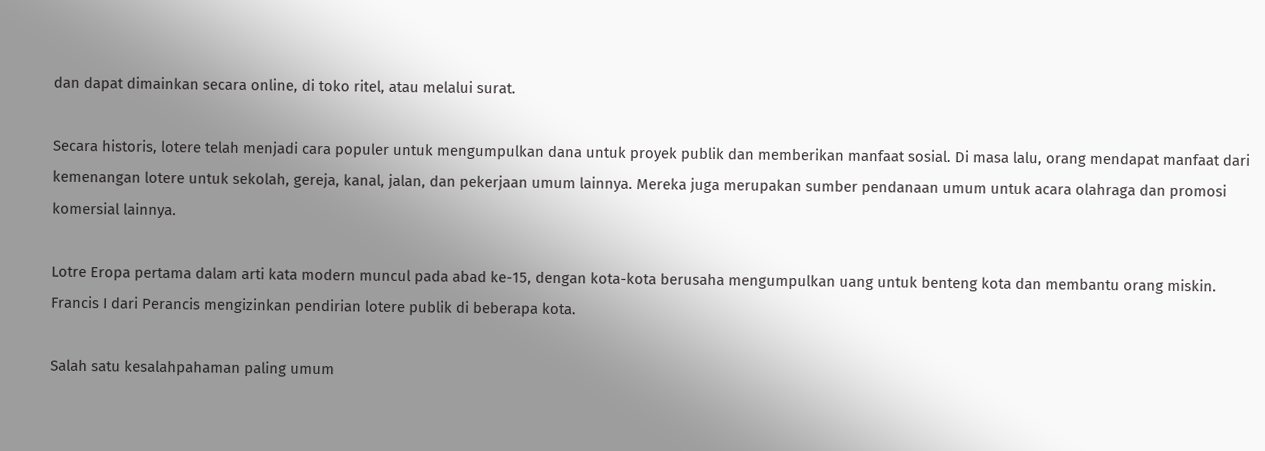dan dapat dimainkan secara online, di toko ritel, atau melalui surat.

Secara historis, lotere telah menjadi cara populer untuk mengumpulkan dana untuk proyek publik dan memberikan manfaat sosial. Di masa lalu, orang mendapat manfaat dari kemenangan lotere untuk sekolah, gereja, kanal, jalan, dan pekerjaan umum lainnya. Mereka juga merupakan sumber pendanaan umum untuk acara olahraga dan promosi komersial lainnya.

Lotre Eropa pertama dalam arti kata modern muncul pada abad ke-15, dengan kota-kota berusaha mengumpulkan uang untuk benteng kota dan membantu orang miskin. Francis I dari Perancis mengizinkan pendirian lotere publik di beberapa kota.

Salah satu kesalahpahaman paling umum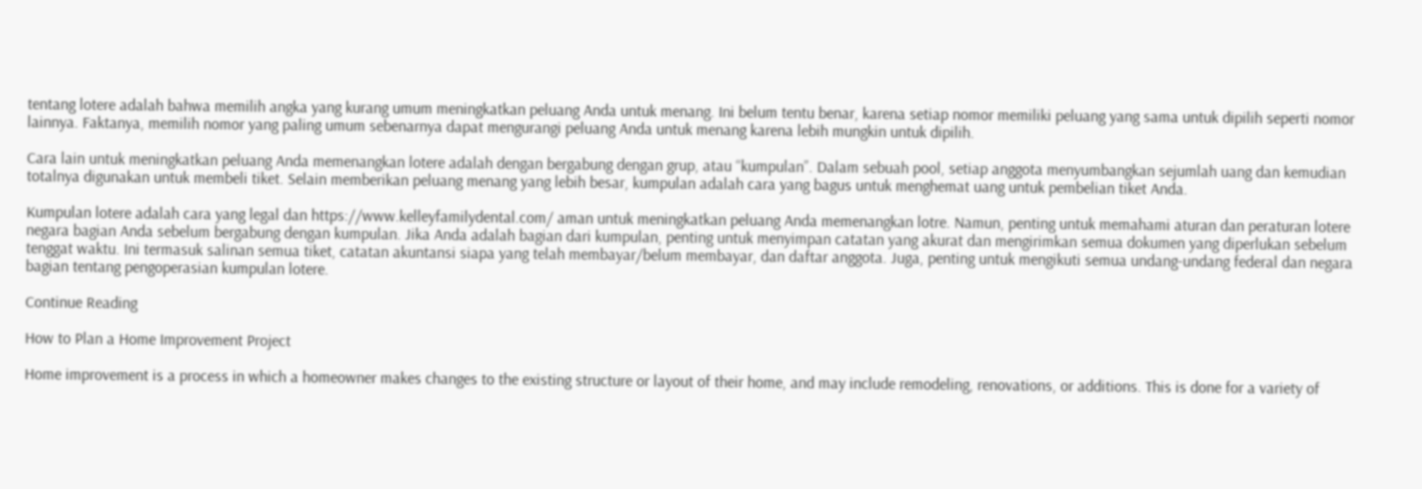tentang lotere adalah bahwa memilih angka yang kurang umum meningkatkan peluang Anda untuk menang. Ini belum tentu benar, karena setiap nomor memiliki peluang yang sama untuk dipilih seperti nomor lainnya. Faktanya, memilih nomor yang paling umum sebenarnya dapat mengurangi peluang Anda untuk menang karena lebih mungkin untuk dipilih.

Cara lain untuk meningkatkan peluang Anda memenangkan lotere adalah dengan bergabung dengan grup, atau “kumpulan”. Dalam sebuah pool, setiap anggota menyumbangkan sejumlah uang dan kemudian totalnya digunakan untuk membeli tiket. Selain memberikan peluang menang yang lebih besar, kumpulan adalah cara yang bagus untuk menghemat uang untuk pembelian tiket Anda.

Kumpulan lotere adalah cara yang legal dan https://www.kelleyfamilydental.com/ aman untuk meningkatkan peluang Anda memenangkan lotre. Namun, penting untuk memahami aturan dan peraturan lotere negara bagian Anda sebelum bergabung dengan kumpulan. Jika Anda adalah bagian dari kumpulan, penting untuk menyimpan catatan yang akurat dan mengirimkan semua dokumen yang diperlukan sebelum tenggat waktu. Ini termasuk salinan semua tiket, catatan akuntansi siapa yang telah membayar/belum membayar, dan daftar anggota. Juga, penting untuk mengikuti semua undang-undang federal dan negara bagian tentang pengoperasian kumpulan lotere.

Continue Reading

How to Plan a Home Improvement Project

Home improvement is a process in which a homeowner makes changes to the existing structure or layout of their home, and may include remodeling, renovations, or additions. This is done for a variety of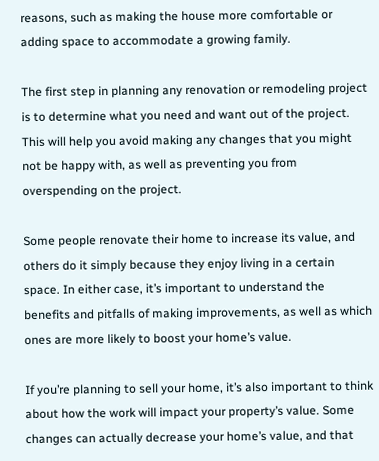reasons, such as making the house more comfortable or adding space to accommodate a growing family.

The first step in planning any renovation or remodeling project is to determine what you need and want out of the project. This will help you avoid making any changes that you might not be happy with, as well as preventing you from overspending on the project.

Some people renovate their home to increase its value, and others do it simply because they enjoy living in a certain space. In either case, it’s important to understand the benefits and pitfalls of making improvements, as well as which ones are more likely to boost your home’s value.

If you’re planning to sell your home, it’s also important to think about how the work will impact your property’s value. Some changes can actually decrease your home’s value, and that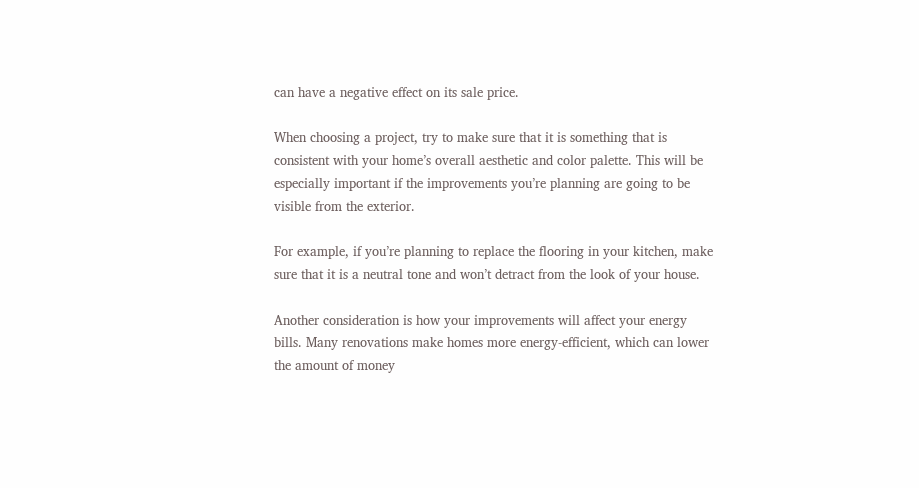can have a negative effect on its sale price.

When choosing a project, try to make sure that it is something that is consistent with your home’s overall aesthetic and color palette. This will be especially important if the improvements you’re planning are going to be visible from the exterior.

For example, if you’re planning to replace the flooring in your kitchen, make sure that it is a neutral tone and won’t detract from the look of your house.

Another consideration is how your improvements will affect your energy bills. Many renovations make homes more energy-efficient, which can lower the amount of money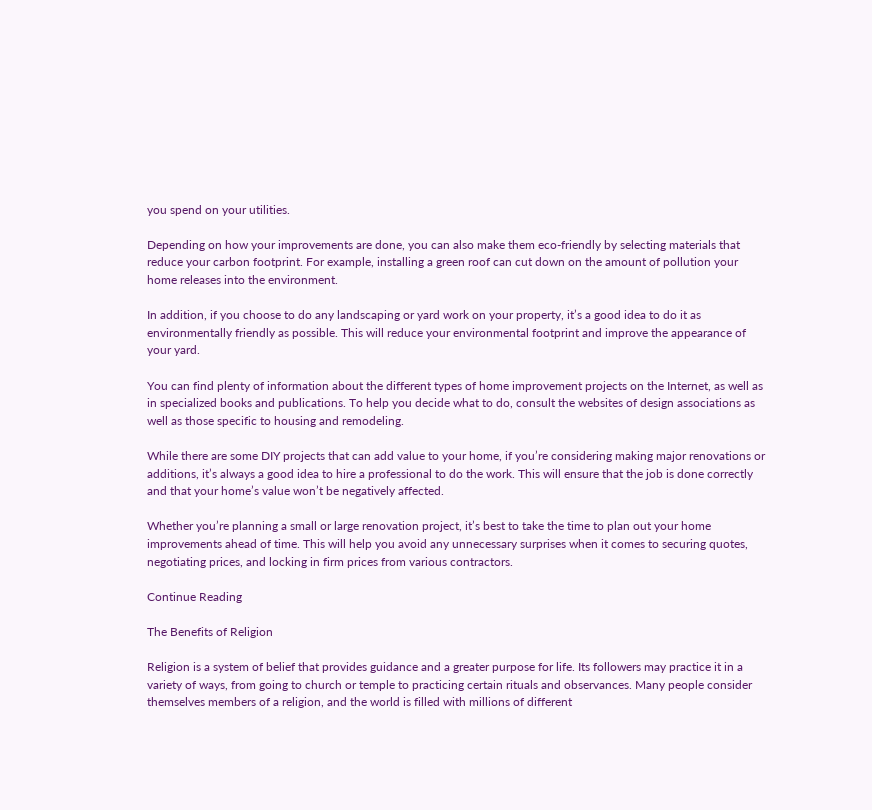you spend on your utilities.

Depending on how your improvements are done, you can also make them eco-friendly by selecting materials that reduce your carbon footprint. For example, installing a green roof can cut down on the amount of pollution your home releases into the environment.

In addition, if you choose to do any landscaping or yard work on your property, it’s a good idea to do it as environmentally friendly as possible. This will reduce your environmental footprint and improve the appearance of your yard.

You can find plenty of information about the different types of home improvement projects on the Internet, as well as in specialized books and publications. To help you decide what to do, consult the websites of design associations as well as those specific to housing and remodeling.

While there are some DIY projects that can add value to your home, if you’re considering making major renovations or additions, it’s always a good idea to hire a professional to do the work. This will ensure that the job is done correctly and that your home’s value won’t be negatively affected.

Whether you’re planning a small or large renovation project, it’s best to take the time to plan out your home improvements ahead of time. This will help you avoid any unnecessary surprises when it comes to securing quotes, negotiating prices, and locking in firm prices from various contractors.

Continue Reading

The Benefits of Religion

Religion is a system of belief that provides guidance and a greater purpose for life. Its followers may practice it in a variety of ways, from going to church or temple to practicing certain rituals and observances. Many people consider themselves members of a religion, and the world is filled with millions of different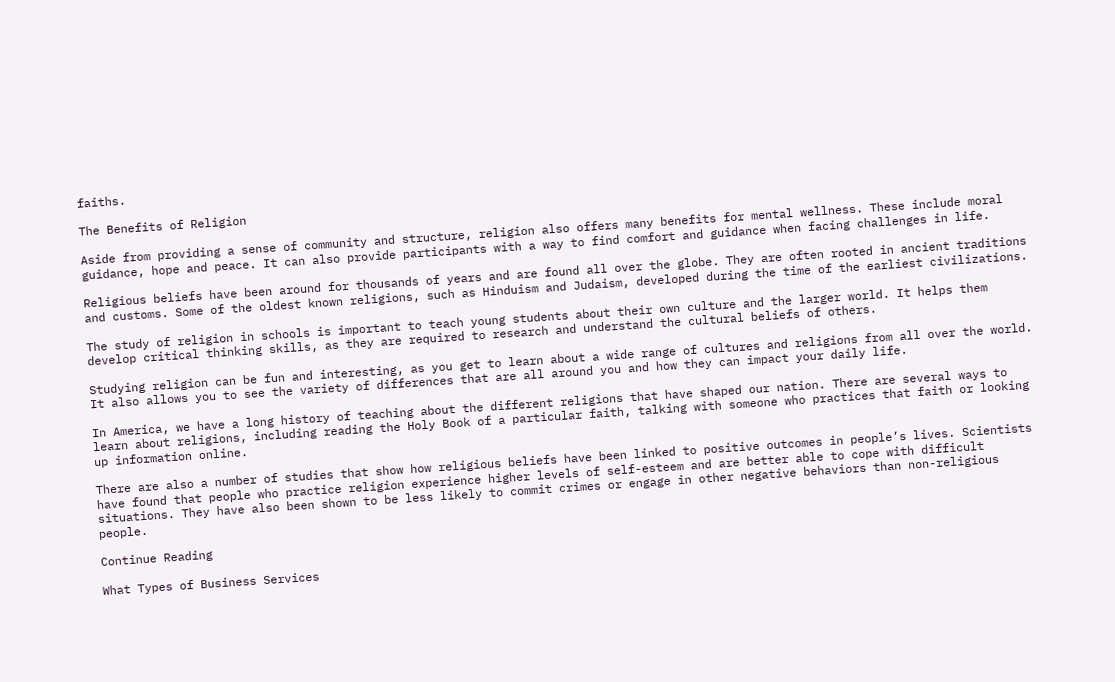faiths.

The Benefits of Religion

Aside from providing a sense of community and structure, religion also offers many benefits for mental wellness. These include moral guidance, hope and peace. It can also provide participants with a way to find comfort and guidance when facing challenges in life.

Religious beliefs have been around for thousands of years and are found all over the globe. They are often rooted in ancient traditions and customs. Some of the oldest known religions, such as Hinduism and Judaism, developed during the time of the earliest civilizations.

The study of religion in schools is important to teach young students about their own culture and the larger world. It helps them develop critical thinking skills, as they are required to research and understand the cultural beliefs of others.

Studying religion can be fun and interesting, as you get to learn about a wide range of cultures and religions from all over the world. It also allows you to see the variety of differences that are all around you and how they can impact your daily life.

In America, we have a long history of teaching about the different religions that have shaped our nation. There are several ways to learn about religions, including reading the Holy Book of a particular faith, talking with someone who practices that faith or looking up information online.

There are also a number of studies that show how religious beliefs have been linked to positive outcomes in people’s lives. Scientists have found that people who practice religion experience higher levels of self-esteem and are better able to cope with difficult situations. They have also been shown to be less likely to commit crimes or engage in other negative behaviors than non-religious people.

Continue Reading

What Types of Business Services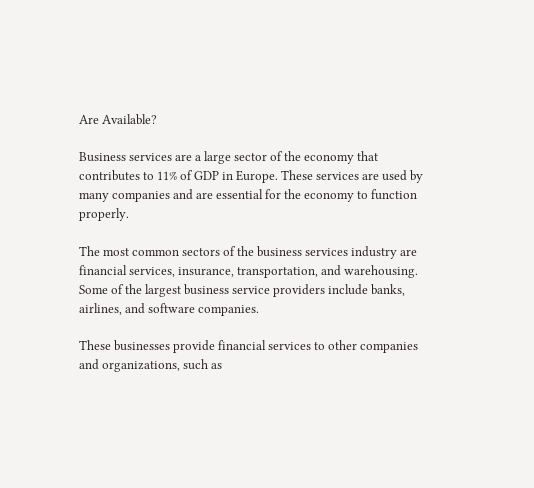Are Available?

Business services are a large sector of the economy that contributes to 11% of GDP in Europe. These services are used by many companies and are essential for the economy to function properly.

The most common sectors of the business services industry are financial services, insurance, transportation, and warehousing. Some of the largest business service providers include banks, airlines, and software companies.

These businesses provide financial services to other companies and organizations, such as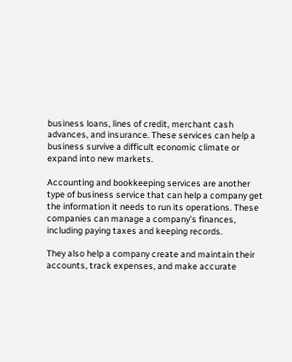business loans, lines of credit, merchant cash advances, and insurance. These services can help a business survive a difficult economic climate or expand into new markets.

Accounting and bookkeeping services are another type of business service that can help a company get the information it needs to run its operations. These companies can manage a company’s finances, including paying taxes and keeping records.

They also help a company create and maintain their accounts, track expenses, and make accurate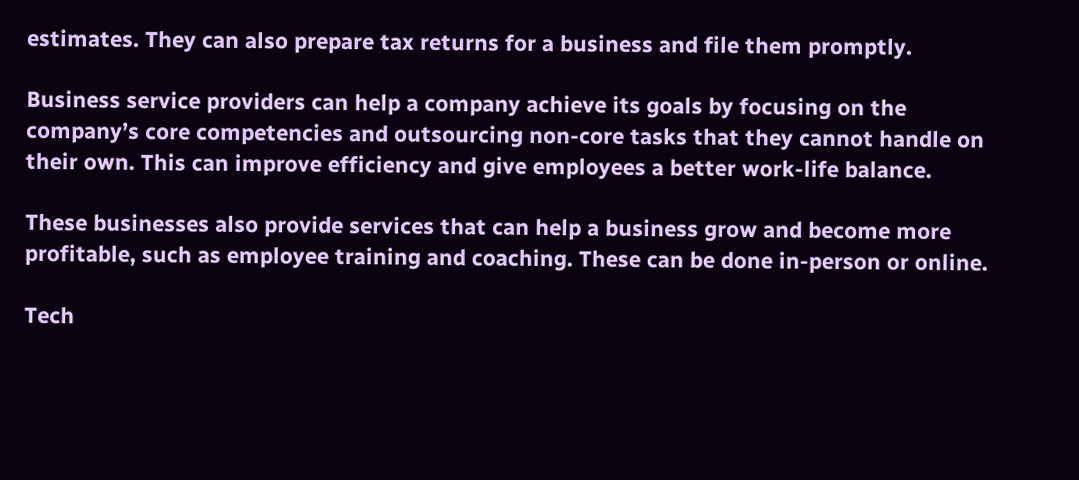estimates. They can also prepare tax returns for a business and file them promptly.

Business service providers can help a company achieve its goals by focusing on the company’s core competencies and outsourcing non-core tasks that they cannot handle on their own. This can improve efficiency and give employees a better work-life balance.

These businesses also provide services that can help a business grow and become more profitable, such as employee training and coaching. These can be done in-person or online.

Tech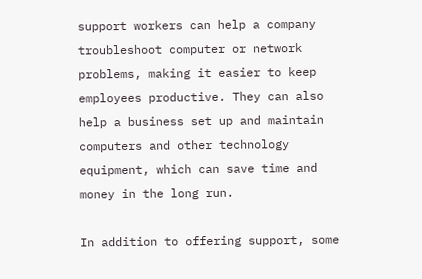support workers can help a company troubleshoot computer or network problems, making it easier to keep employees productive. They can also help a business set up and maintain computers and other technology equipment, which can save time and money in the long run.

In addition to offering support, some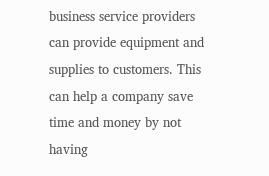business service providers can provide equipment and supplies to customers. This can help a company save time and money by not having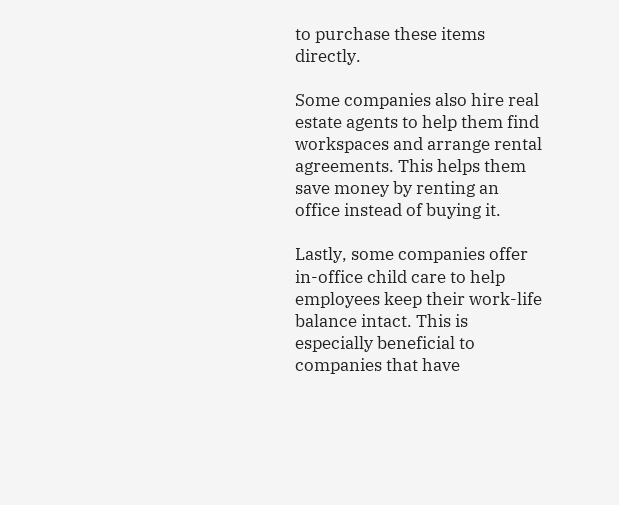to purchase these items directly.

Some companies also hire real estate agents to help them find workspaces and arrange rental agreements. This helps them save money by renting an office instead of buying it.

Lastly, some companies offer in-office child care to help employees keep their work-life balance intact. This is especially beneficial to companies that have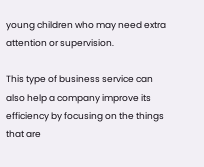young children who may need extra attention or supervision.

This type of business service can also help a company improve its efficiency by focusing on the things that are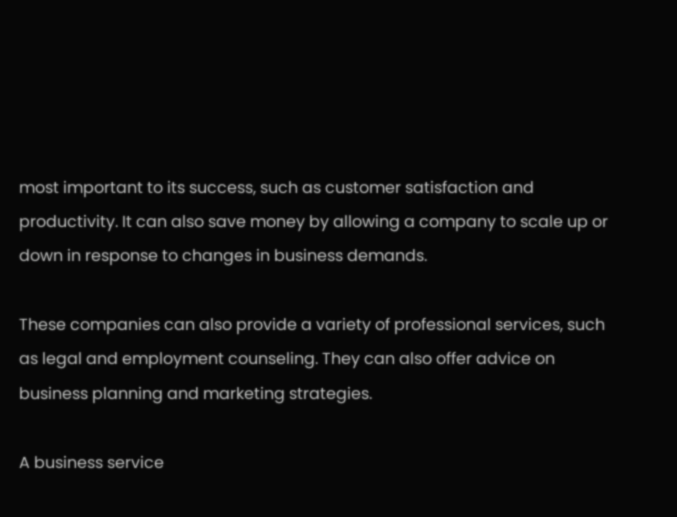most important to its success, such as customer satisfaction and productivity. It can also save money by allowing a company to scale up or down in response to changes in business demands.

These companies can also provide a variety of professional services, such as legal and employment counseling. They can also offer advice on business planning and marketing strategies.

A business service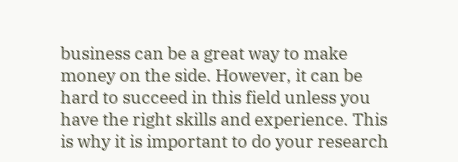business can be a great way to make money on the side. However, it can be hard to succeed in this field unless you have the right skills and experience. This is why it is important to do your research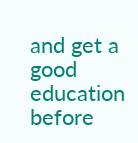and get a good education before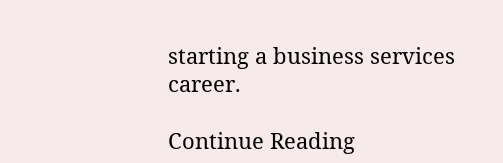starting a business services career.

Continue Reading